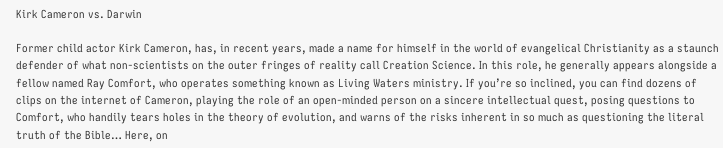Kirk Cameron vs. Darwin

Former child actor Kirk Cameron, has, in recent years, made a name for himself in the world of evangelical Christianity as a staunch defender of what non-scientists on the outer fringes of reality call Creation Science. In this role, he generally appears alongside a fellow named Ray Comfort, who operates something known as Living Waters ministry. If you’re so inclined, you can find dozens of clips on the internet of Cameron, playing the role of an open-minded person on a sincere intellectual quest, posing questions to Comfort, who handily tears holes in the theory of evolution, and warns of the risks inherent in so much as questioning the literal truth of the Bible… Here, on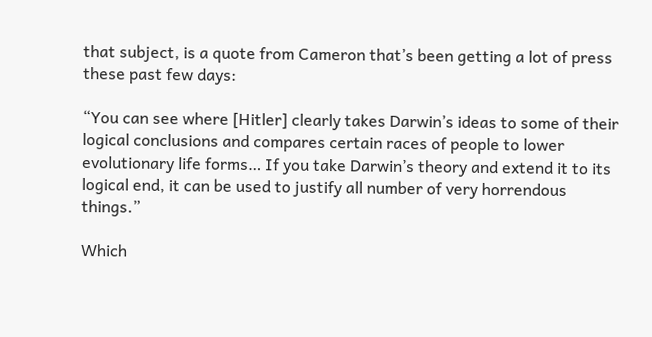that subject, is a quote from Cameron that’s been getting a lot of press these past few days:

“You can see where [Hitler] clearly takes Darwin’s ideas to some of their logical conclusions and compares certain races of people to lower evolutionary life forms… If you take Darwin’s theory and extend it to its logical end, it can be used to justify all number of very horrendous things.”

Which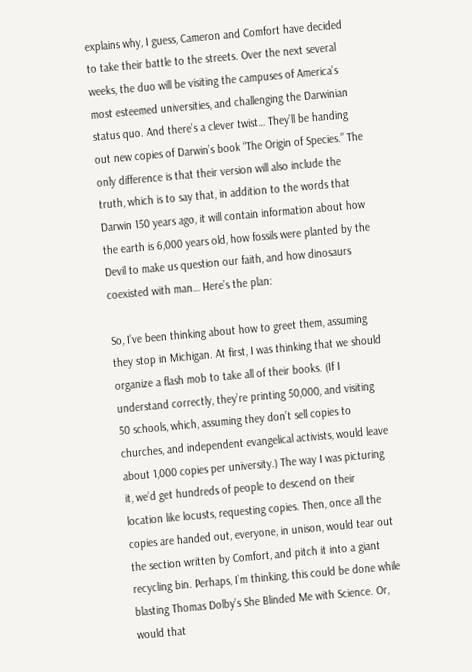explains why, I guess, Cameron and Comfort have decided to take their battle to the streets. Over the next several weeks, the duo will be visiting the campuses of America’s most esteemed universities, and challenging the Darwinian status quo. And there’s a clever twist… They’ll be handing out new copies of Darwin’s book “The Origin of Species.” The only difference is that their version will also include the truth, which is to say that, in addition to the words that Darwin 150 years ago, it will contain information about how the earth is 6,000 years old, how fossils were planted by the Devil to make us question our faith, and how dinosaurs coexisted with man… Here’s the plan:

So, I’ve been thinking about how to greet them, assuming they stop in Michigan. At first, I was thinking that we should organize a flash mob to take all of their books. (If I understand correctly, they’re printing 50,000, and visiting 50 schools, which, assuming they don’t sell copies to churches, and independent evangelical activists, would leave about 1,000 copies per university.) The way I was picturing it, we’d get hundreds of people to descend on their location like locusts, requesting copies. Then, once all the copies are handed out, everyone, in unison, would tear out the section written by Comfort, and pitch it into a giant recycling bin. Perhaps, I’m thinking, this could be done while blasting Thomas Dolby’s She Blinded Me with Science. Or, would that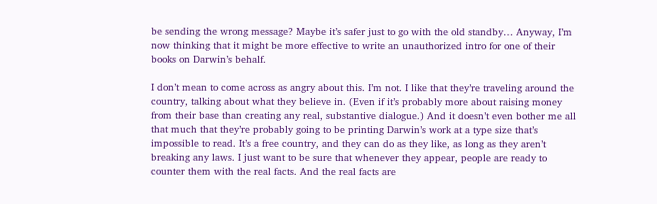be sending the wrong message? Maybe it’s safer just to go with the old standby… Anyway, I’m now thinking that it might be more effective to write an unauthorized intro for one of their books on Darwin’s behalf.

I don’t mean to come across as angry about this. I’m not. I like that they’re traveling around the country, talking about what they believe in. (Even if it’s probably more about raising money from their base than creating any real, substantive dialogue.) And it doesn’t even bother me all that much that they’re probably going to be printing Darwin’s work at a type size that’s impossible to read. It’s a free country, and they can do as they like, as long as they aren’t breaking any laws. I just want to be sure that whenever they appear, people are ready to counter them with the real facts. And the real facts are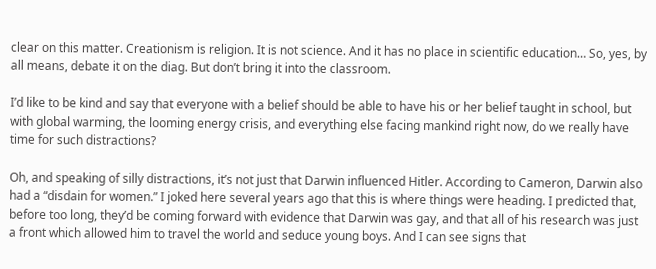clear on this matter. Creationism is religion. It is not science. And it has no place in scientific education… So, yes, by all means, debate it on the diag. But don’t bring it into the classroom.

I’d like to be kind and say that everyone with a belief should be able to have his or her belief taught in school, but with global warming, the looming energy crisis, and everything else facing mankind right now, do we really have time for such distractions?

Oh, and speaking of silly distractions, it’s not just that Darwin influenced Hitler. According to Cameron, Darwin also had a “disdain for women.” I joked here several years ago that this is where things were heading. I predicted that, before too long, they’d be coming forward with evidence that Darwin was gay, and that all of his research was just a front which allowed him to travel the world and seduce young boys. And I can see signs that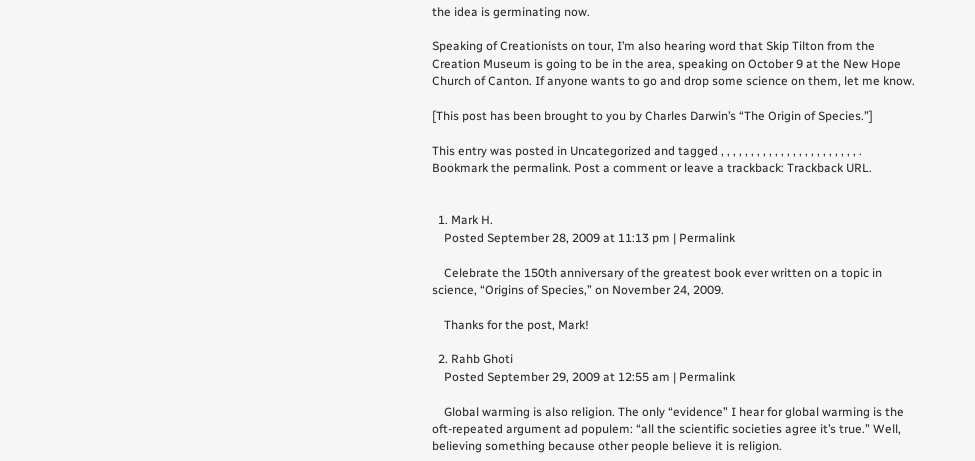the idea is germinating now.

Speaking of Creationists on tour, I’m also hearing word that Skip Tilton from the Creation Museum is going to be in the area, speaking on October 9 at the New Hope Church of Canton. If anyone wants to go and drop some science on them, let me know.

[This post has been brought to you by Charles Darwin’s “The Origin of Species.”]

This entry was posted in Uncategorized and tagged , , , , , , , , , , , , , , , , , , , , , , , . Bookmark the permalink. Post a comment or leave a trackback: Trackback URL.


  1. Mark H.
    Posted September 28, 2009 at 11:13 pm | Permalink

    Celebrate the 150th anniversary of the greatest book ever written on a topic in science, “Origins of Species,” on November 24, 2009.

    Thanks for the post, Mark!

  2. Rahb Ghoti
    Posted September 29, 2009 at 12:55 am | Permalink

    Global warming is also religion. The only “evidence” I hear for global warming is the oft-repeated argument ad populem: “all the scientific societies agree it’s true.” Well, believing something because other people believe it is religion.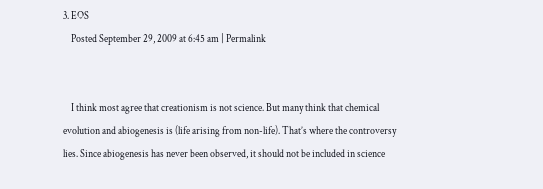3. EOS
    Posted September 29, 2009 at 6:45 am | Permalink


    I think most agree that creationism is not science. But many think that chemical evolution and abiogenesis is (life arising from non-life). That’s where the controversy lies. Since abiogenesis has never been observed, it should not be included in science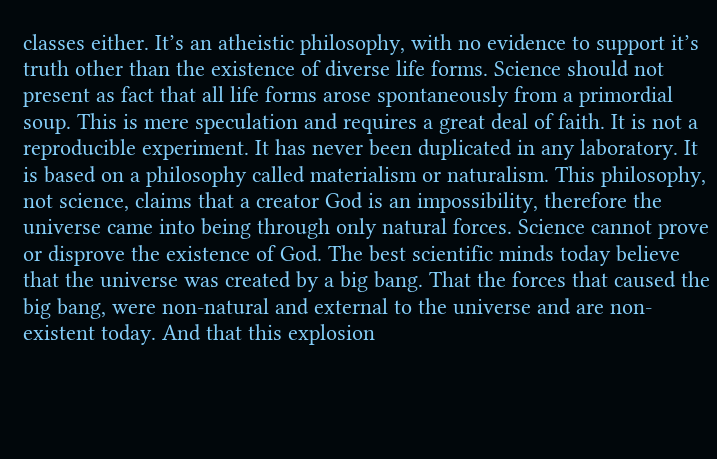classes either. It’s an atheistic philosophy, with no evidence to support it’s truth other than the existence of diverse life forms. Science should not present as fact that all life forms arose spontaneously from a primordial soup. This is mere speculation and requires a great deal of faith. It is not a reproducible experiment. It has never been duplicated in any laboratory. It is based on a philosophy called materialism or naturalism. This philosophy, not science, claims that a creator God is an impossibility, therefore the universe came into being through only natural forces. Science cannot prove or disprove the existence of God. The best scientific minds today believe that the universe was created by a big bang. That the forces that caused the big bang, were non-natural and external to the universe and are non-existent today. And that this explosion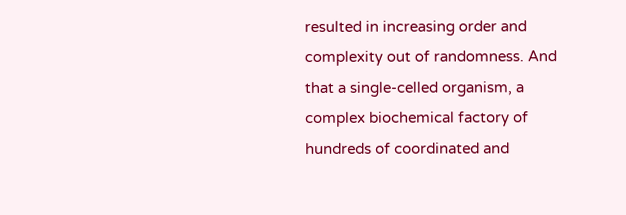resulted in increasing order and complexity out of randomness. And that a single-celled organism, a complex biochemical factory of hundreds of coordinated and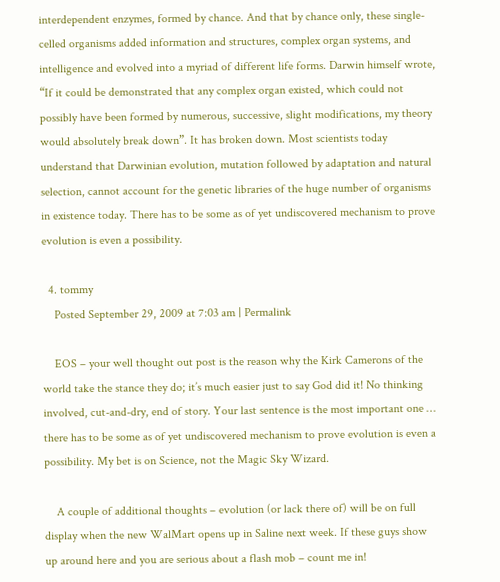interdependent enzymes, formed by chance. And that by chance only, these single-celled organisms added information and structures, complex organ systems, and intelligence and evolved into a myriad of different life forms. Darwin himself wrote, “If it could be demonstrated that any complex organ existed, which could not possibly have been formed by numerous, successive, slight modifications, my theory would absolutely break down”. It has broken down. Most scientists today understand that Darwinian evolution, mutation followed by adaptation and natural selection, cannot account for the genetic libraries of the huge number of organisms in existence today. There has to be some as of yet undiscovered mechanism to prove evolution is even a possibility.

  4. tommy
    Posted September 29, 2009 at 7:03 am | Permalink

    EOS – your well thought out post is the reason why the Kirk Camerons of the world take the stance they do; it’s much easier just to say God did it! No thinking involved, cut-and-dry, end of story. Your last sentence is the most important one … there has to be some as of yet undiscovered mechanism to prove evolution is even a possibility. My bet is on Science, not the Magic Sky Wizard.

    A couple of additional thoughts – evolution (or lack there of) will be on full display when the new WalMart opens up in Saline next week. If these guys show up around here and you are serious about a flash mob – count me in!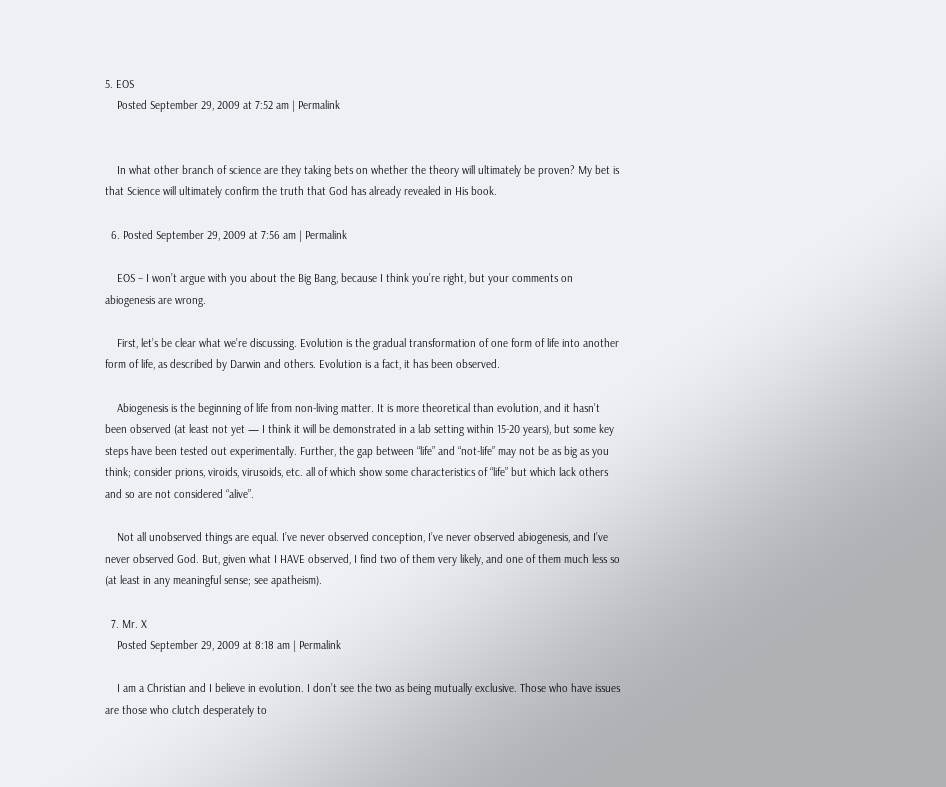5. EOS
    Posted September 29, 2009 at 7:52 am | Permalink


    In what other branch of science are they taking bets on whether the theory will ultimately be proven? My bet is that Science will ultimately confirm the truth that God has already revealed in His book.

  6. Posted September 29, 2009 at 7:56 am | Permalink

    EOS – I won’t argue with you about the Big Bang, because I think you’re right, but your comments on abiogenesis are wrong.

    First, let’s be clear what we’re discussing. Evolution is the gradual transformation of one form of life into another form of life, as described by Darwin and others. Evolution is a fact, it has been observed.

    Abiogenesis is the beginning of life from non-living matter. It is more theoretical than evolution, and it hasn’t been observed (at least not yet — I think it will be demonstrated in a lab setting within 15-20 years), but some key steps have been tested out experimentally. Further, the gap between “life” and “not-life” may not be as big as you think; consider prions, viroids, virusoids, etc. all of which show some characteristics of “life” but which lack others and so are not considered “alive”.

    Not all unobserved things are equal. I’ve never observed conception, I’ve never observed abiogenesis, and I’ve never observed God. But, given what I HAVE observed, I find two of them very likely, and one of them much less so (at least in any meaningful sense; see apatheism).

  7. Mr. X
    Posted September 29, 2009 at 8:18 am | Permalink

    I am a Christian and I believe in evolution. I don’t see the two as being mutually exclusive. Those who have issues are those who clutch desperately to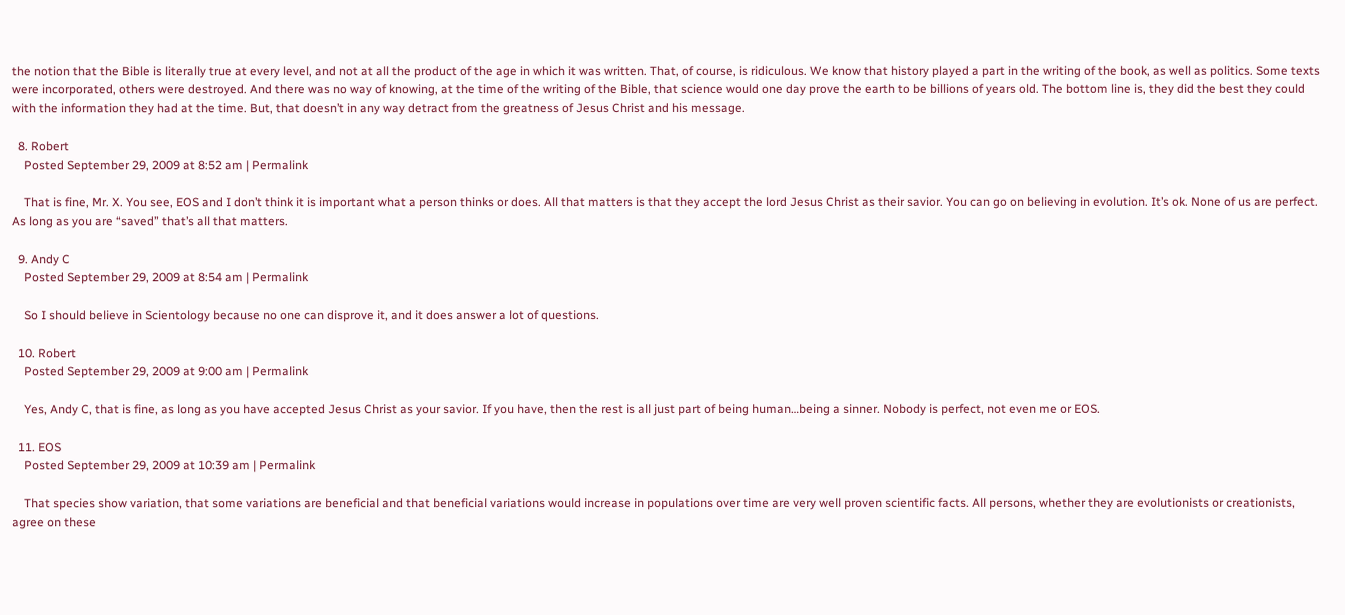the notion that the Bible is literally true at every level, and not at all the product of the age in which it was written. That, of course, is ridiculous. We know that history played a part in the writing of the book, as well as politics. Some texts were incorporated, others were destroyed. And there was no way of knowing, at the time of the writing of the Bible, that science would one day prove the earth to be billions of years old. The bottom line is, they did the best they could with the information they had at the time. But, that doesn’t in any way detract from the greatness of Jesus Christ and his message.

  8. Robert
    Posted September 29, 2009 at 8:52 am | Permalink

    That is fine, Mr. X. You see, EOS and I don’t think it is important what a person thinks or does. All that matters is that they accept the lord Jesus Christ as their savior. You can go on believing in evolution. It’s ok. None of us are perfect. As long as you are “saved” that’s all that matters.

  9. Andy C
    Posted September 29, 2009 at 8:54 am | Permalink

    So I should believe in Scientology because no one can disprove it, and it does answer a lot of questions.

  10. Robert
    Posted September 29, 2009 at 9:00 am | Permalink

    Yes, Andy C, that is fine, as long as you have accepted Jesus Christ as your savior. If you have, then the rest is all just part of being human…being a sinner. Nobody is perfect, not even me or EOS.

  11. EOS
    Posted September 29, 2009 at 10:39 am | Permalink

    That species show variation, that some variations are beneficial and that beneficial variations would increase in populations over time are very well proven scientific facts. All persons, whether they are evolutionists or creationists, agree on these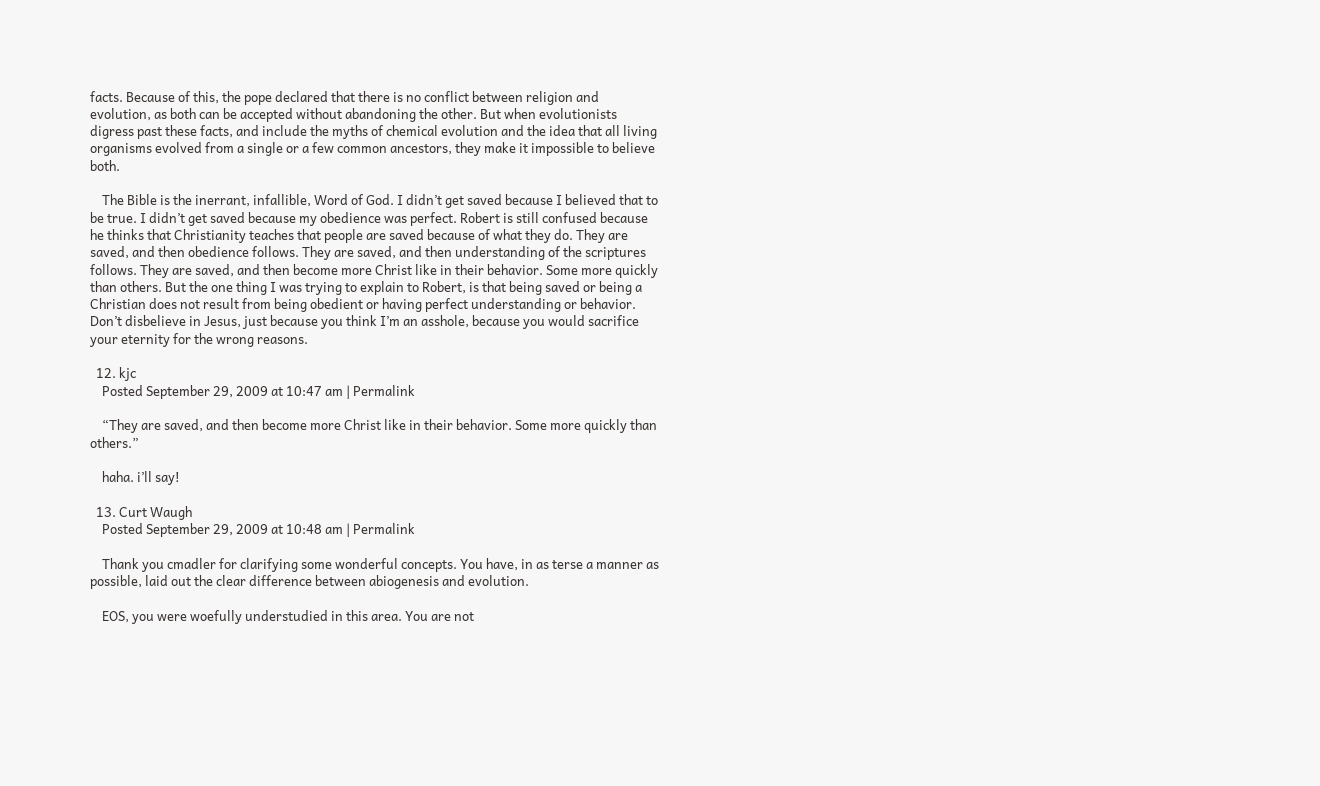facts. Because of this, the pope declared that there is no conflict between religion and evolution, as both can be accepted without abandoning the other. But when evolutionists digress past these facts, and include the myths of chemical evolution and the idea that all living organisms evolved from a single or a few common ancestors, they make it impossible to believe both.

    The Bible is the inerrant, infallible, Word of God. I didn’t get saved because I believed that to be true. I didn’t get saved because my obedience was perfect. Robert is still confused because he thinks that Christianity teaches that people are saved because of what they do. They are saved, and then obedience follows. They are saved, and then understanding of the scriptures follows. They are saved, and then become more Christ like in their behavior. Some more quickly than others. But the one thing I was trying to explain to Robert, is that being saved or being a Christian does not result from being obedient or having perfect understanding or behavior. Don’t disbelieve in Jesus, just because you think I’m an asshole, because you would sacrifice your eternity for the wrong reasons.

  12. kjc
    Posted September 29, 2009 at 10:47 am | Permalink

    “They are saved, and then become more Christ like in their behavior. Some more quickly than others.”

    haha. i’ll say!

  13. Curt Waugh
    Posted September 29, 2009 at 10:48 am | Permalink

    Thank you cmadler for clarifying some wonderful concepts. You have, in as terse a manner as possible, laid out the clear difference between abiogenesis and evolution.

    EOS, you were woefully understudied in this area. You are not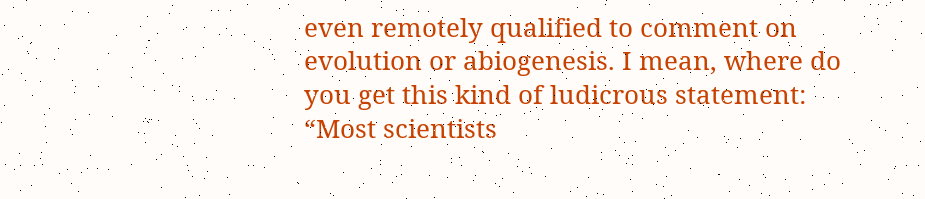even remotely qualified to comment on evolution or abiogenesis. I mean, where do you get this kind of ludicrous statement: “Most scientists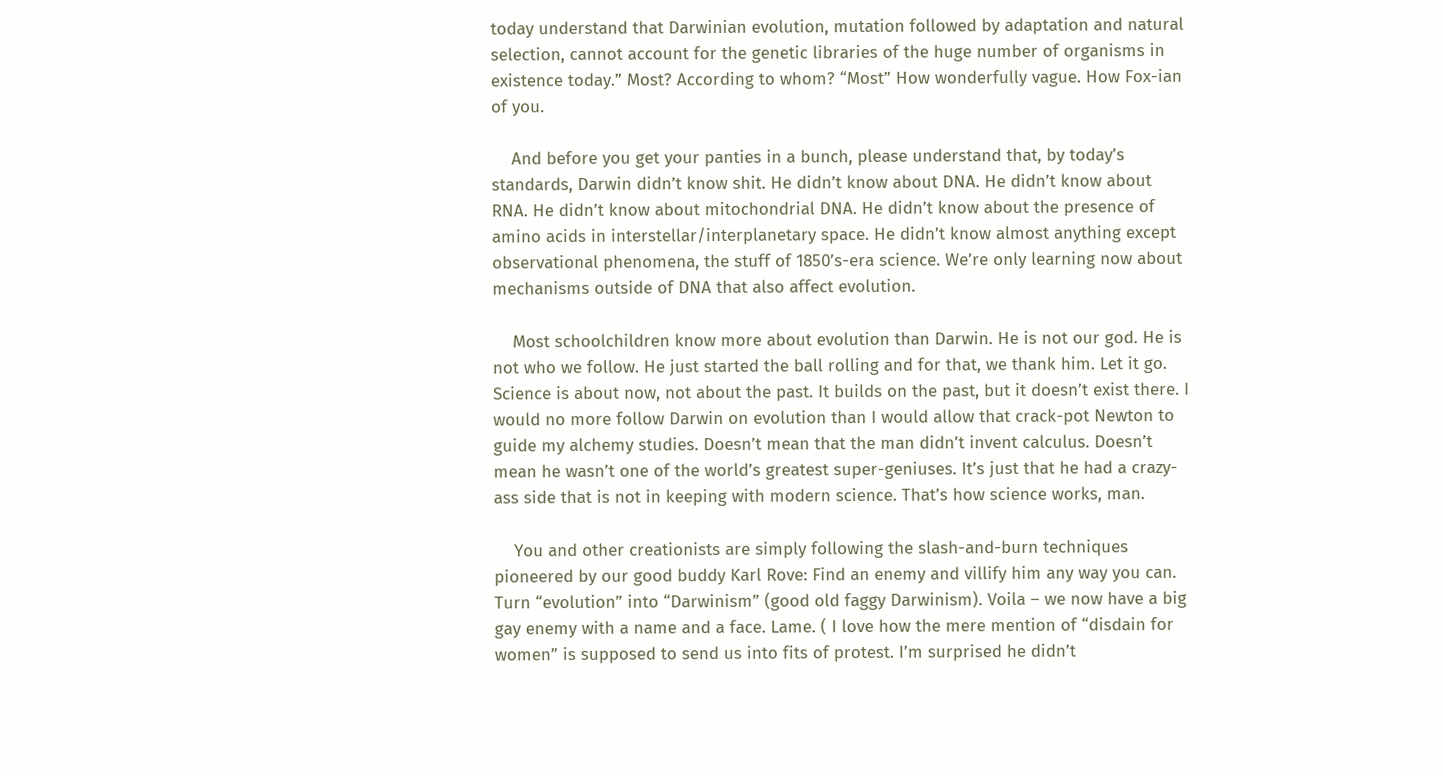today understand that Darwinian evolution, mutation followed by adaptation and natural selection, cannot account for the genetic libraries of the huge number of organisms in existence today.” Most? According to whom? “Most” How wonderfully vague. How Fox-ian of you.

    And before you get your panties in a bunch, please understand that, by today’s standards, Darwin didn’t know shit. He didn’t know about DNA. He didn’t know about RNA. He didn’t know about mitochondrial DNA. He didn’t know about the presence of amino acids in interstellar/interplanetary space. He didn’t know almost anything except observational phenomena, the stuff of 1850’s-era science. We’re only learning now about mechanisms outside of DNA that also affect evolution.

    Most schoolchildren know more about evolution than Darwin. He is not our god. He is not who we follow. He just started the ball rolling and for that, we thank him. Let it go. Science is about now, not about the past. It builds on the past, but it doesn’t exist there. I would no more follow Darwin on evolution than I would allow that crack-pot Newton to guide my alchemy studies. Doesn’t mean that the man didn’t invent calculus. Doesn’t mean he wasn’t one of the world’s greatest super-geniuses. It’s just that he had a crazy-ass side that is not in keeping with modern science. That’s how science works, man.

    You and other creationists are simply following the slash-and-burn techniques pioneered by our good buddy Karl Rove: Find an enemy and villify him any way you can. Turn “evolution” into “Darwinism” (good old faggy Darwinism). Voila – we now have a big gay enemy with a name and a face. Lame. ( I love how the mere mention of “disdain for women” is supposed to send us into fits of protest. I’m surprised he didn’t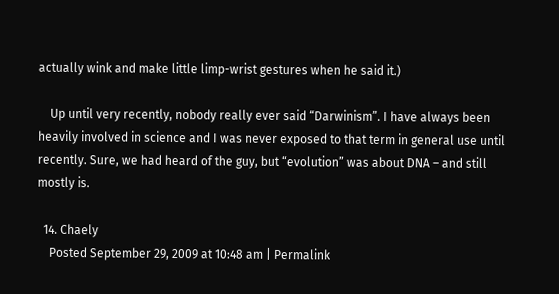actually wink and make little limp-wrist gestures when he said it.)

    Up until very recently, nobody really ever said “Darwinism”. I have always been heavily involved in science and I was never exposed to that term in general use until recently. Sure, we had heard of the guy, but “evolution” was about DNA – and still mostly is.

  14. Chaely
    Posted September 29, 2009 at 10:48 am | Permalink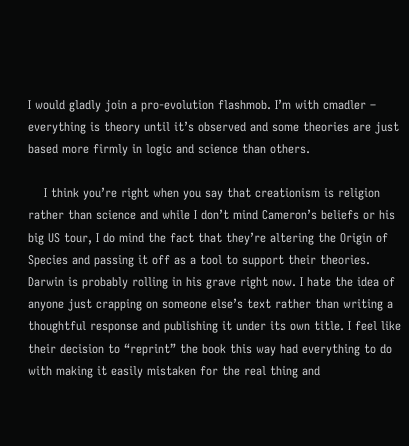I would gladly join a pro-evolution flashmob. I’m with cmadler – everything is theory until it’s observed and some theories are just based more firmly in logic and science than others.

    I think you’re right when you say that creationism is religion rather than science and while I don’t mind Cameron’s beliefs or his big US tour, I do mind the fact that they’re altering the Origin of Species and passing it off as a tool to support their theories. Darwin is probably rolling in his grave right now. I hate the idea of anyone just crapping on someone else’s text rather than writing a thoughtful response and publishing it under its own title. I feel like their decision to “reprint” the book this way had everything to do with making it easily mistaken for the real thing and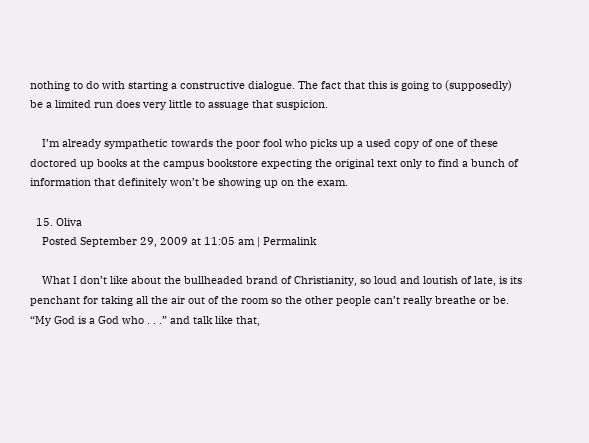nothing to do with starting a constructive dialogue. The fact that this is going to (supposedly) be a limited run does very little to assuage that suspicion.

    I’m already sympathetic towards the poor fool who picks up a used copy of one of these doctored up books at the campus bookstore expecting the original text only to find a bunch of information that definitely won’t be showing up on the exam.

  15. Oliva
    Posted September 29, 2009 at 11:05 am | Permalink

    What I don’t like about the bullheaded brand of Christianity, so loud and loutish of late, is its penchant for taking all the air out of the room so the other people can’t really breathe or be. “My God is a God who . . .” and talk like that,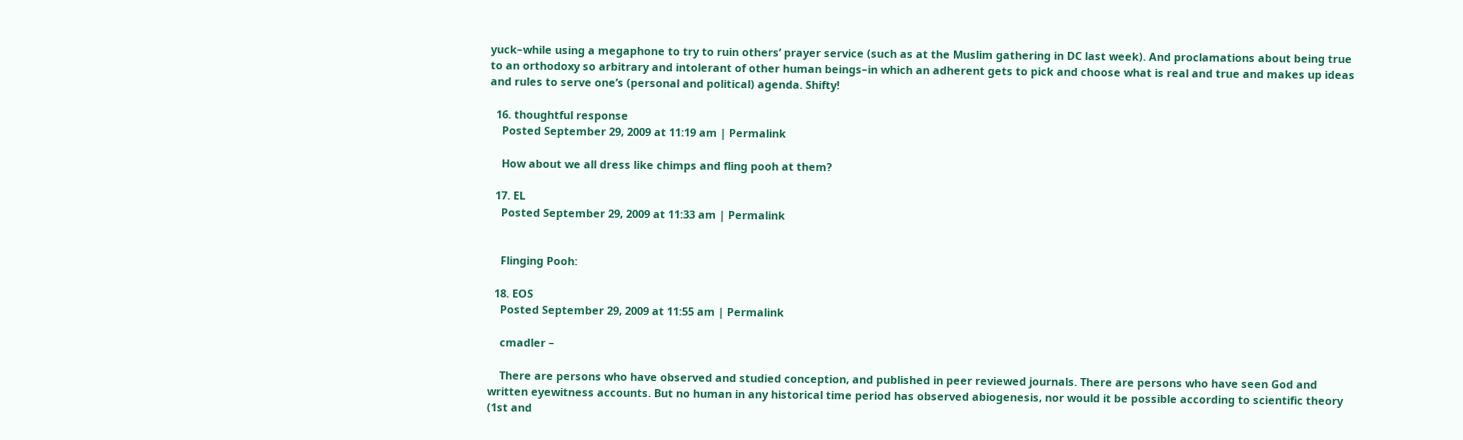yuck–while using a megaphone to try to ruin others’ prayer service (such as at the Muslim gathering in DC last week). And proclamations about being true to an orthodoxy so arbitrary and intolerant of other human beings–in which an adherent gets to pick and choose what is real and true and makes up ideas and rules to serve one’s (personal and political) agenda. Shifty!

  16. thoughtful response
    Posted September 29, 2009 at 11:19 am | Permalink

    How about we all dress like chimps and fling pooh at them?

  17. EL
    Posted September 29, 2009 at 11:33 am | Permalink


    Flinging Pooh:

  18. EOS
    Posted September 29, 2009 at 11:55 am | Permalink

    cmadler –

    There are persons who have observed and studied conception, and published in peer reviewed journals. There are persons who have seen God and written eyewitness accounts. But no human in any historical time period has observed abiogenesis, nor would it be possible according to scientific theory (1st and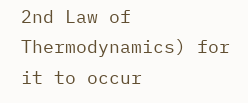2nd Law of Thermodynamics) for it to occur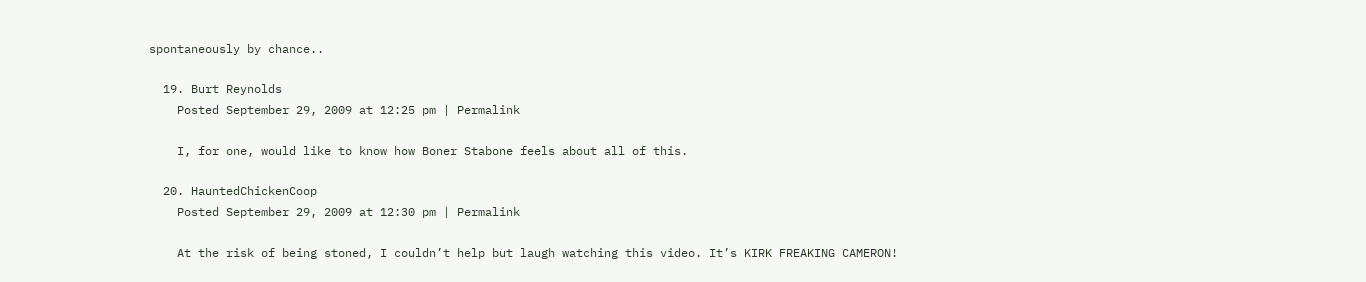spontaneously by chance..

  19. Burt Reynolds
    Posted September 29, 2009 at 12:25 pm | Permalink

    I, for one, would like to know how Boner Stabone feels about all of this.

  20. HauntedChickenCoop
    Posted September 29, 2009 at 12:30 pm | Permalink

    At the risk of being stoned, I couldn’t help but laugh watching this video. It’s KIRK FREAKING CAMERON!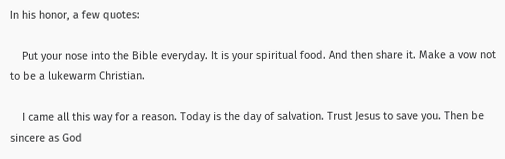In his honor, a few quotes:

    Put your nose into the Bible everyday. It is your spiritual food. And then share it. Make a vow not to be a lukewarm Christian.

    I came all this way for a reason. Today is the day of salvation. Trust Jesus to save you. Then be sincere as God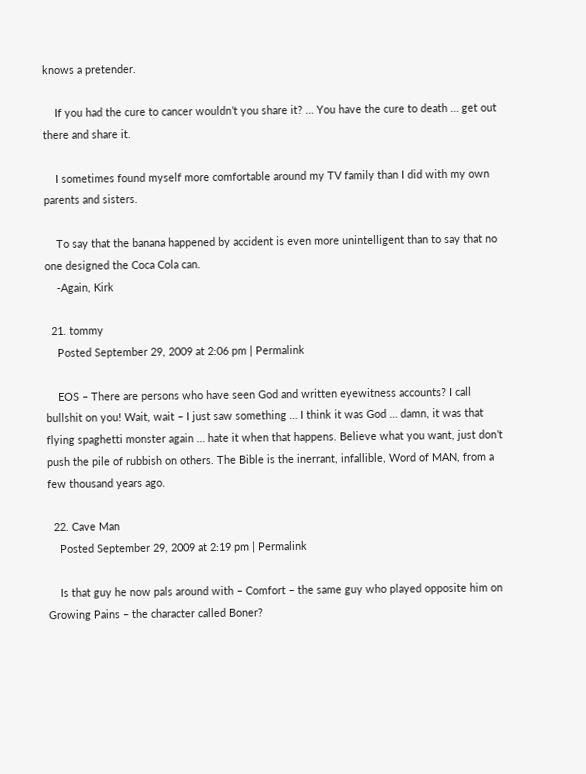knows a pretender.

    If you had the cure to cancer wouldn’t you share it? … You have the cure to death … get out there and share it.

    I sometimes found myself more comfortable around my TV family than I did with my own parents and sisters.

    To say that the banana happened by accident is even more unintelligent than to say that no one designed the Coca Cola can.
    -Again, Kirk

  21. tommy
    Posted September 29, 2009 at 2:06 pm | Permalink

    EOS – There are persons who have seen God and written eyewitness accounts? I call bullshit on you! Wait, wait – I just saw something … I think it was God … damn, it was that flying spaghetti monster again … hate it when that happens. Believe what you want, just don’t push the pile of rubbish on others. The Bible is the inerrant, infallible, Word of MAN, from a few thousand years ago.

  22. Cave Man
    Posted September 29, 2009 at 2:19 pm | Permalink

    Is that guy he now pals around with – Comfort – the same guy who played opposite him on Growing Pains – the character called Boner?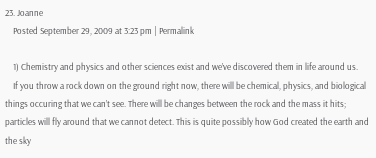23. Joanne
    Posted September 29, 2009 at 3:23 pm | Permalink

    1) Chemistry and physics and other sciences exist and we’ve discovered them in life around us.
    If you throw a rock down on the ground right now, there will be chemical, physics, and biological things occuring that we can’t see. There will be changes between the rock and the mass it hits; particles will fly around that we cannot detect. This is quite possibly how God created the earth and the sky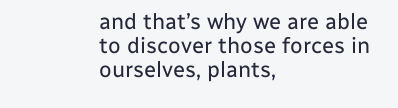and that’s why we are able to discover those forces in ourselves, plants,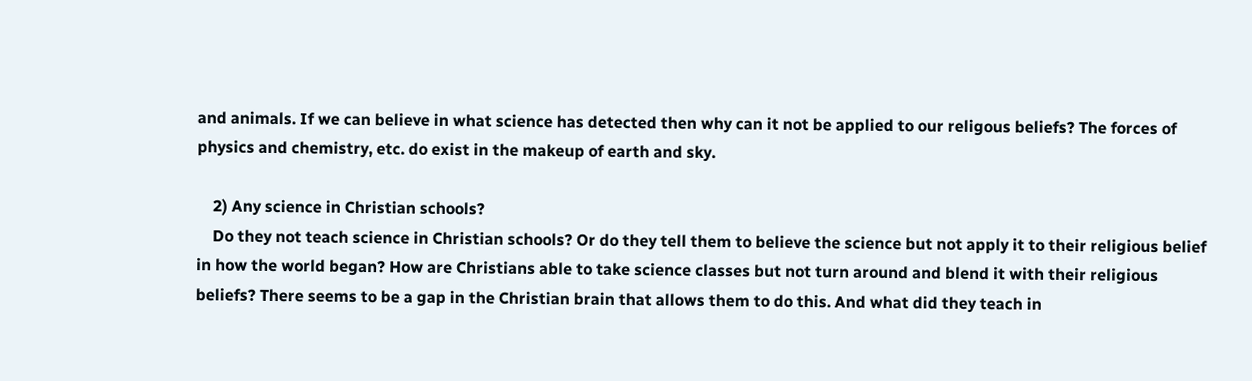and animals. If we can believe in what science has detected then why can it not be applied to our religous beliefs? The forces of physics and chemistry, etc. do exist in the makeup of earth and sky.

    2) Any science in Christian schools?
    Do they not teach science in Christian schools? Or do they tell them to believe the science but not apply it to their religious belief in how the world began? How are Christians able to take science classes but not turn around and blend it with their religious beliefs? There seems to be a gap in the Christian brain that allows them to do this. And what did they teach in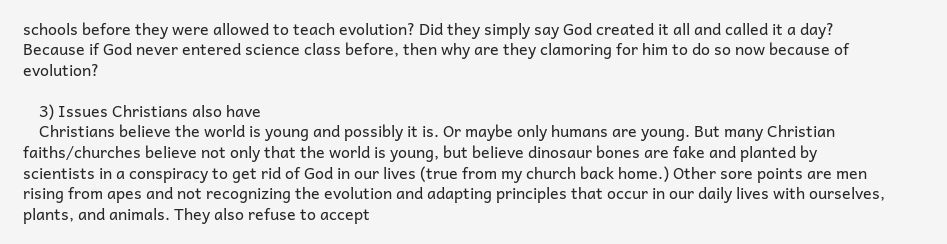schools before they were allowed to teach evolution? Did they simply say God created it all and called it a day? Because if God never entered science class before, then why are they clamoring for him to do so now because of evolution?

    3) Issues Christians also have
    Christians believe the world is young and possibly it is. Or maybe only humans are young. But many Christian faiths/churches believe not only that the world is young, but believe dinosaur bones are fake and planted by scientists in a conspiracy to get rid of God in our lives (true from my church back home.) Other sore points are men rising from apes and not recognizing the evolution and adapting principles that occur in our daily lives with ourselves, plants, and animals. They also refuse to accept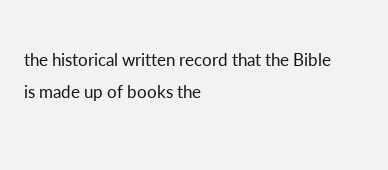the historical written record that the Bible is made up of books the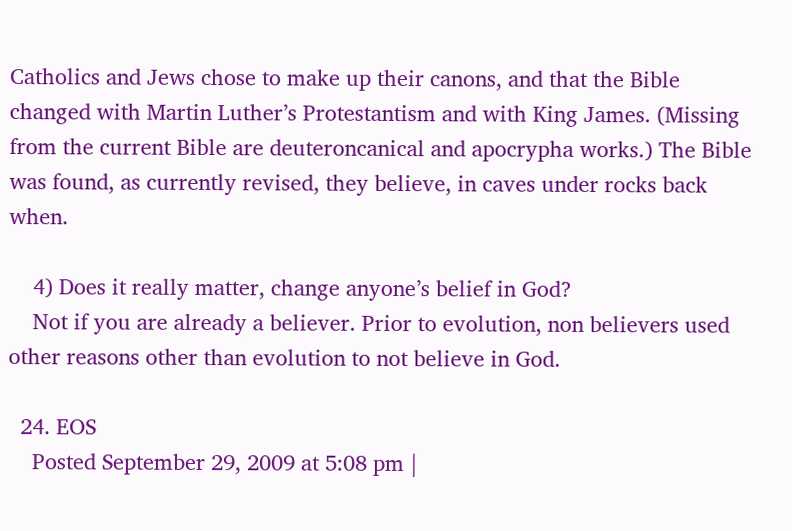Catholics and Jews chose to make up their canons, and that the Bible changed with Martin Luther’s Protestantism and with King James. (Missing from the current Bible are deuteroncanical and apocrypha works.) The Bible was found, as currently revised, they believe, in caves under rocks back when.

    4) Does it really matter, change anyone’s belief in God?
    Not if you are already a believer. Prior to evolution, non believers used other reasons other than evolution to not believe in God.

  24. EOS
    Posted September 29, 2009 at 5:08 pm |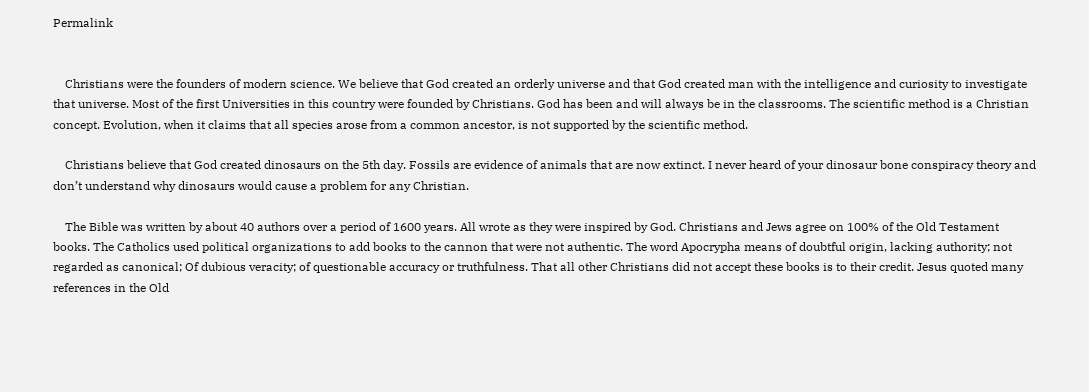Permalink


    Christians were the founders of modern science. We believe that God created an orderly universe and that God created man with the intelligence and curiosity to investigate that universe. Most of the first Universities in this country were founded by Christians. God has been and will always be in the classrooms. The scientific method is a Christian concept. Evolution, when it claims that all species arose from a common ancestor, is not supported by the scientific method.

    Christians believe that God created dinosaurs on the 5th day. Fossils are evidence of animals that are now extinct. I never heard of your dinosaur bone conspiracy theory and don’t understand why dinosaurs would cause a problem for any Christian.

    The Bible was written by about 40 authors over a period of 1600 years. All wrote as they were inspired by God. Christians and Jews agree on 100% of the Old Testament books. The Catholics used political organizations to add books to the cannon that were not authentic. The word Apocrypha means of doubtful origin, lacking authority; not regarded as canonical; Of dubious veracity; of questionable accuracy or truthfulness. That all other Christians did not accept these books is to their credit. Jesus quoted many references in the Old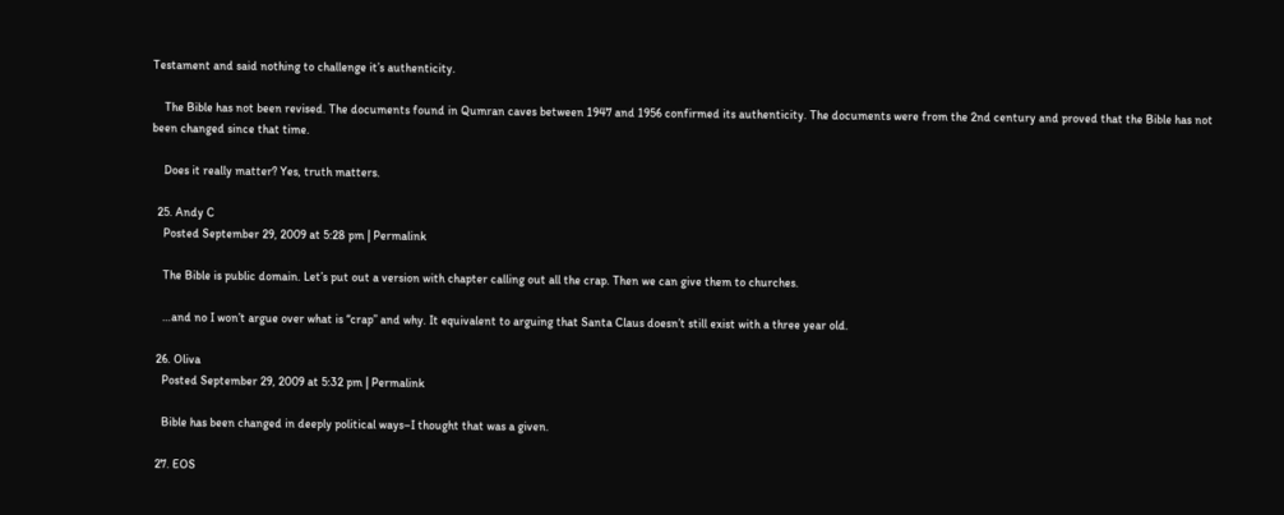Testament and said nothing to challenge it’s authenticity.

    The Bible has not been revised. The documents found in Qumran caves between 1947 and 1956 confirmed its authenticity. The documents were from the 2nd century and proved that the Bible has not been changed since that time.

    Does it really matter? Yes, truth matters.

  25. Andy C
    Posted September 29, 2009 at 5:28 pm | Permalink

    The Bible is public domain. Let’s put out a version with chapter calling out all the crap. Then we can give them to churches.

    …and no I won’t argue over what is “crap” and why. It equivalent to arguing that Santa Claus doesn’t still exist with a three year old.

  26. Oliva
    Posted September 29, 2009 at 5:32 pm | Permalink

    Bible has been changed in deeply political ways–I thought that was a given.

  27. EOS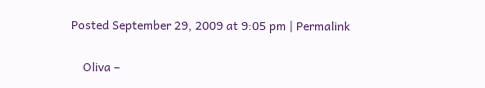Posted September 29, 2009 at 9:05 pm | Permalink

    Oliva –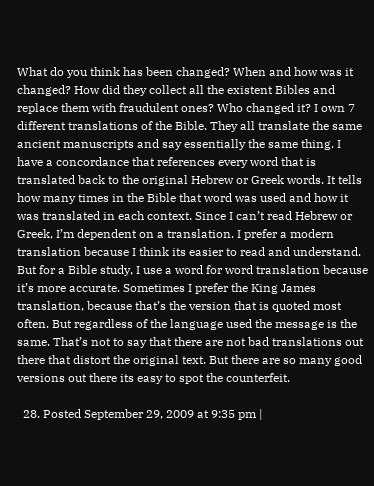What do you think has been changed? When and how was it changed? How did they collect all the existent Bibles and replace them with fraudulent ones? Who changed it? I own 7 different translations of the Bible. They all translate the same ancient manuscripts and say essentially the same thing. I have a concordance that references every word that is translated back to the original Hebrew or Greek words. It tells how many times in the Bible that word was used and how it was translated in each context. Since I can’t read Hebrew or Greek, I’m dependent on a translation. I prefer a modern translation because I think its easier to read and understand. But for a Bible study, I use a word for word translation because it’s more accurate. Sometimes I prefer the King James translation, because that’s the version that is quoted most often. But regardless of the language used the message is the same. That’s not to say that there are not bad translations out there that distort the original text. But there are so many good versions out there its easy to spot the counterfeit.

  28. Posted September 29, 2009 at 9:35 pm |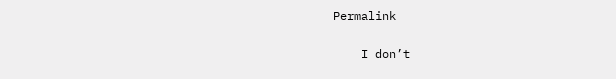Permalink

    I don’t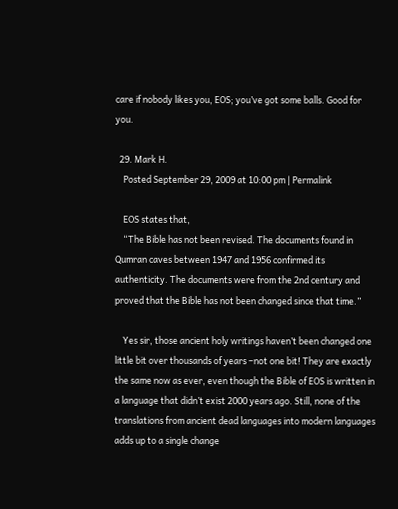care if nobody likes you, EOS; you’ve got some balls. Good for you.

  29. Mark H.
    Posted September 29, 2009 at 10:00 pm | Permalink

    EOS states that,
    “The Bible has not been revised. The documents found in Qumran caves between 1947 and 1956 confirmed its authenticity. The documents were from the 2nd century and proved that the Bible has not been changed since that time.”

    Yes sir, those ancient holy writings haven’t been changed one little bit over thousands of years –not one bit! They are exactly the same now as ever, even though the Bible of EOS is written in a language that didn’t exist 2000 years ago. Still, none of the translations from ancient dead languages into modern languages adds up to a single change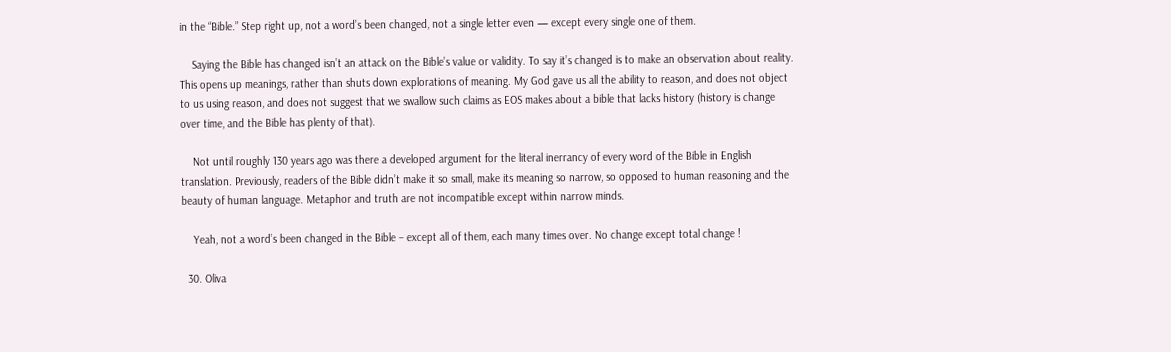in the “Bible.” Step right up, not a word’s been changed, not a single letter even — except every single one of them.

    Saying the Bible has changed isn’t an attack on the Bible’s value or validity. To say it’s changed is to make an observation about reality. This opens up meanings, rather than shuts down explorations of meaning. My God gave us all the ability to reason, and does not object to us using reason, and does not suggest that we swallow such claims as EOS makes about a bible that lacks history (history is change over time, and the Bible has plenty of that).

    Not until roughly 130 years ago was there a developed argument for the literal inerrancy of every word of the Bible in English translation. Previously, readers of the Bible didn’t make it so small, make its meaning so narrow, so opposed to human reasoning and the beauty of human language. Metaphor and truth are not incompatible except within narrow minds.

    Yeah, not a word’s been changed in the Bible – except all of them, each many times over. No change except total change !

  30. Oliva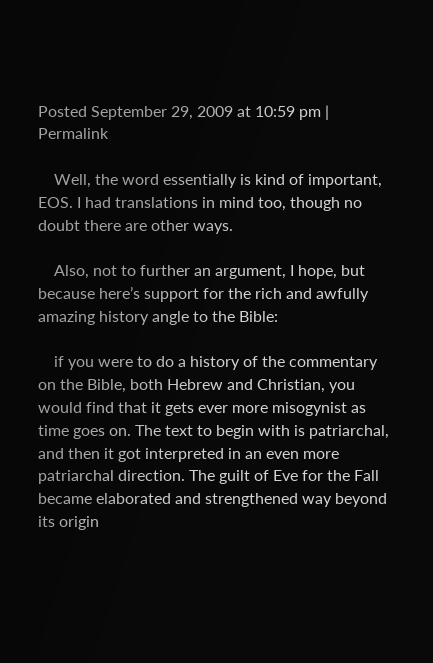Posted September 29, 2009 at 10:59 pm | Permalink

    Well, the word essentially is kind of important, EOS. I had translations in mind too, though no doubt there are other ways.

    Also, not to further an argument, I hope, but because here’s support for the rich and awfully amazing history angle to the Bible:

    if you were to do a history of the commentary on the Bible, both Hebrew and Christian, you would find that it gets ever more misogynist as time goes on. The text to begin with is patriarchal, and then it got interpreted in an even more patriarchal direction. The guilt of Eve for the Fall became elaborated and strengthened way beyond its origin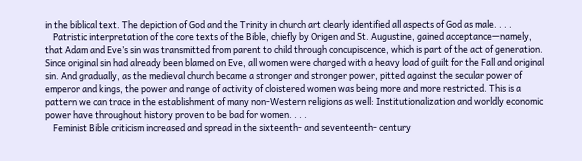in the biblical text. The depiction of God and the Trinity in church art clearly identified all aspects of God as male. . . .
    Patristic interpretation of the core texts of the Bible, chiefly by Origen and St. Augustine, gained acceptance—namely, that Adam and Eve’s sin was transmitted from parent to child through concupiscence, which is part of the act of generation. Since original sin had already been blamed on Eve, all women were charged with a heavy load of guilt for the Fall and original sin. And gradually, as the medieval church became a stronger and stronger power, pitted against the secular power of emperor and kings, the power and range of activity of cloistered women was being more and more restricted. This is a pattern we can trace in the establishment of many non-Western religions as well: Institutionalization and worldly economic power have throughout history proven to be bad for women. . . .
    Feminist Bible criticism increased and spread in the sixteenth- and seventeenth- century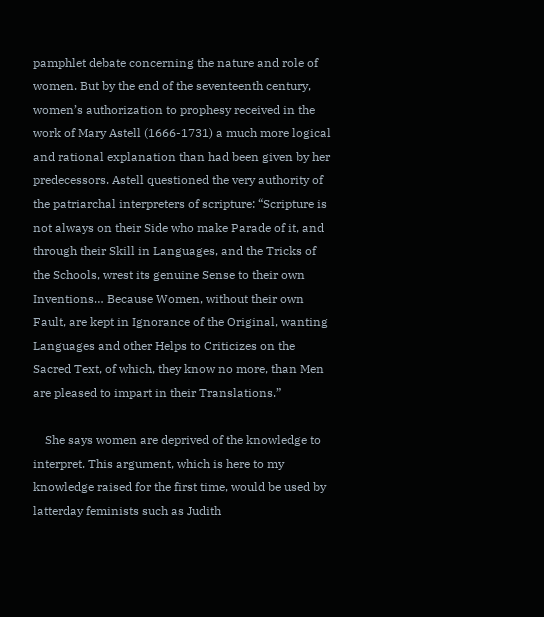pamphlet debate concerning the nature and role of women. But by the end of the seventeenth century, women’s authorization to prophesy received in the work of Mary Astell (1666-1731) a much more logical and rational explanation than had been given by her predecessors. Astell questioned the very authority of the patriarchal interpreters of scripture: “Scripture is not always on their Side who make Parade of it, and through their Skill in Languages, and the Tricks of the Schools, wrest its genuine Sense to their own Inventions… Because Women, without their own Fault, are kept in Ignorance of the Original, wanting Languages and other Helps to Criticizes on the Sacred Text, of which, they know no more, than Men are pleased to impart in their Translations.”

    She says women are deprived of the knowledge to interpret. This argument, which is here to my knowledge raised for the first time, would be used by latterday feminists such as Judith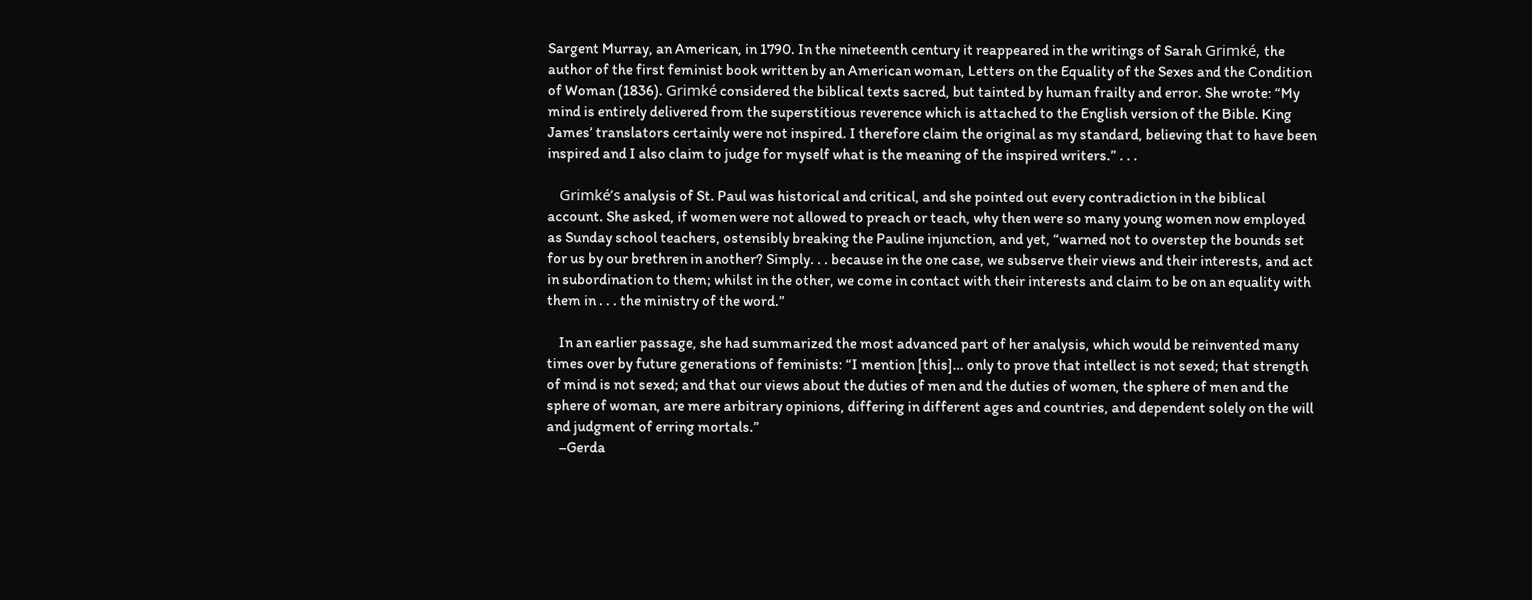Sargent Murray, an American, in 1790. In the nineteenth century it reappeared in the writings of Sarah Grimké, the author of the first feminist book written by an American woman, Letters on the Equality of the Sexes and the Condition of Woman (1836). Grimké considered the biblical texts sacred, but tainted by human frailty and error. She wrote: “My mind is entirely delivered from the superstitious reverence which is attached to the English version of the Bible. King James’ translators certainly were not inspired. I therefore claim the original as my standard, believing that to have been inspired and I also claim to judge for myself what is the meaning of the inspired writers.” . . .

    Grimké’s analysis of St. Paul was historical and critical, and she pointed out every contradiction in the biblical account. She asked, if women were not allowed to preach or teach, why then were so many young women now employed as Sunday school teachers, ostensibly breaking the Pauline injunction, and yet, “warned not to overstep the bounds set for us by our brethren in another? Simply. . . because in the one case, we subserve their views and their interests, and act in subordination to them; whilst in the other, we come in contact with their interests and claim to be on an equality with them in . . . the ministry of the word.”

    In an earlier passage, she had summarized the most advanced part of her analysis, which would be reinvented many times over by future generations of feminists: “I mention [this]… only to prove that intellect is not sexed; that strength of mind is not sexed; and that our views about the duties of men and the duties of women, the sphere of men and the sphere of woman, are mere arbitrary opinions, differing in different ages and countries, and dependent solely on the will and judgment of erring mortals.”
    –Gerda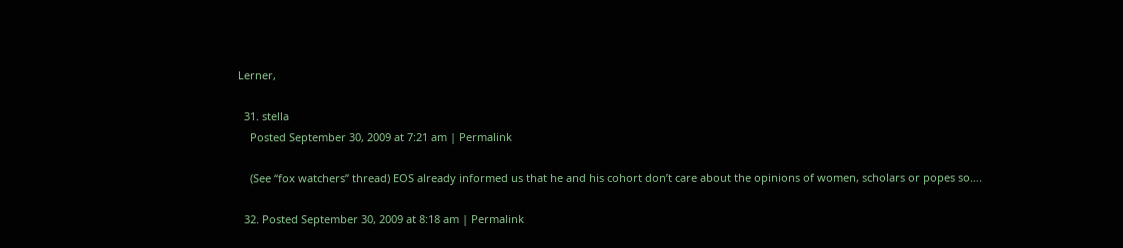Lerner,

  31. stella
    Posted September 30, 2009 at 7:21 am | Permalink

    (See “fox watchers” thread) EOS already informed us that he and his cohort don’t care about the opinions of women, scholars or popes so….

  32. Posted September 30, 2009 at 8:18 am | Permalink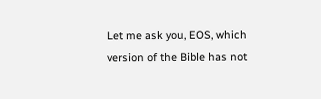Let me ask you, EOS, which version of the Bible has not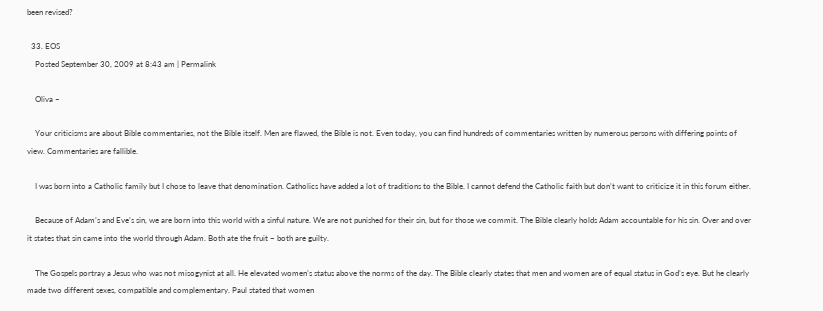been revised?

  33. EOS
    Posted September 30, 2009 at 8:43 am | Permalink

    Oliva –

    Your criticisms are about Bible commentaries, not the Bible itself. Men are flawed, the Bible is not. Even today, you can find hundreds of commentaries written by numerous persons with differing points of view. Commentaries are fallible.

    I was born into a Catholic family but I chose to leave that denomination. Catholics have added a lot of traditions to the Bible. I cannot defend the Catholic faith but don’t want to criticize it in this forum either.

    Because of Adam’s and Eve’s sin, we are born into this world with a sinful nature. We are not punished for their sin, but for those we commit. The Bible clearly holds Adam accountable for his sin. Over and over it states that sin came into the world through Adam. Both ate the fruit – both are guilty.

    The Gospels portray a Jesus who was not misogynist at all. He elevated women’s status above the norms of the day. The Bible clearly states that men and women are of equal status in God’s eye. But he clearly made two different sexes, compatible and complementary. Paul stated that women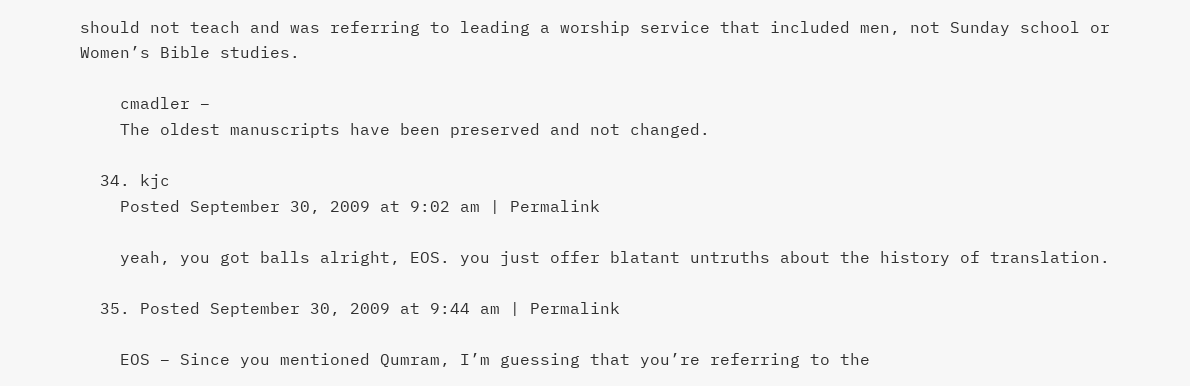should not teach and was referring to leading a worship service that included men, not Sunday school or Women’s Bible studies.

    cmadler –
    The oldest manuscripts have been preserved and not changed.

  34. kjc
    Posted September 30, 2009 at 9:02 am | Permalink

    yeah, you got balls alright, EOS. you just offer blatant untruths about the history of translation.

  35. Posted September 30, 2009 at 9:44 am | Permalink

    EOS – Since you mentioned Qumram, I’m guessing that you’re referring to the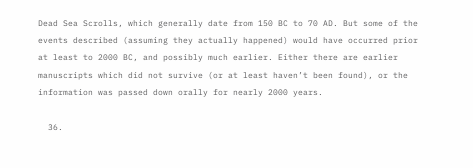Dead Sea Scrolls, which generally date from 150 BC to 70 AD. But some of the events described (assuming they actually happened) would have occurred prior at least to 2000 BC, and possibly much earlier. Either there are earlier manuscripts which did not survive (or at least haven’t been found), or the information was passed down orally for nearly 2000 years.

  36.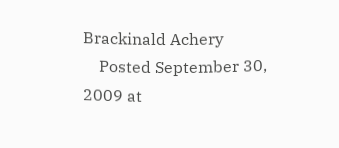Brackinald Achery
    Posted September 30, 2009 at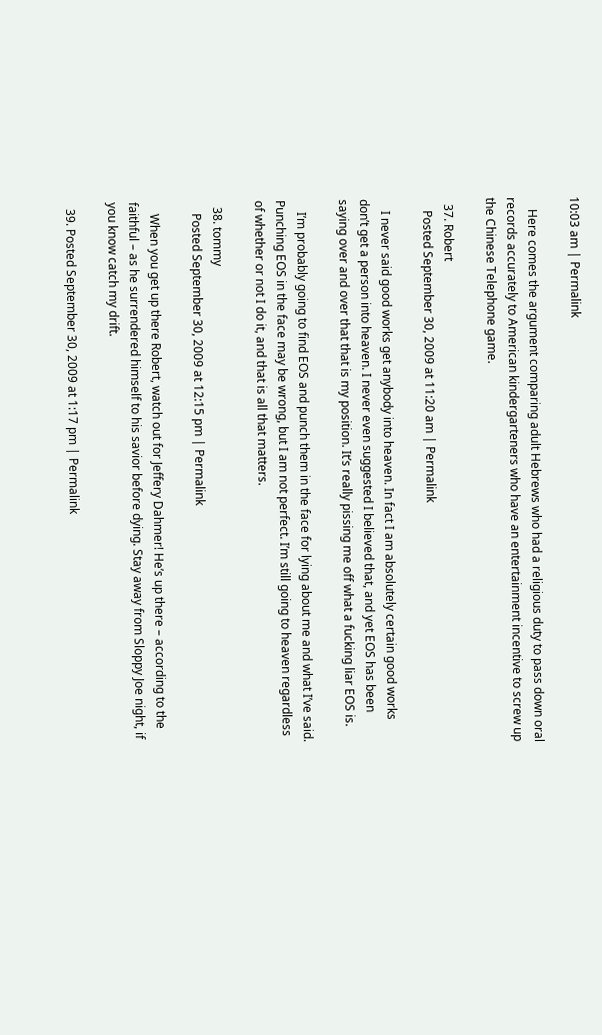10:03 am | Permalink

    Here comes the argument comparing adult Hebrews who had a religious duty to pass down oral records accurately to American kindergarteners who have an entertainment incentive to screw up the Chinese Telephone game.

  37. Robert
    Posted September 30, 2009 at 11:20 am | Permalink

    I never said good works get anybody into heaven. In fact I am absolutely certain good works don’t get a person into heaven. I never even suggested I believed that, and yet EOS has been saying over and over that that is my position. It’s really pissing me off what a fucking liar EOS is.

    I’m probably going to find EOS and punch them in the face for lying about me and what I’ve said. Punching EOS in the face may be wrong, but I am not perfect. I’m still going to heaven regardless of whether or not I do it, and that is all that matters.

  38. tommy
    Posted September 30, 2009 at 12:15 pm | Permalink

    When you get up there Robert, watch out for Jeffery Dahmer! He’s up there – according to the faithful – as he surrendered himself to his savior before dying. Stay away from Sloppy Joe night, if you know catch my drift.

  39. Posted September 30, 2009 at 1:17 pm | Permalink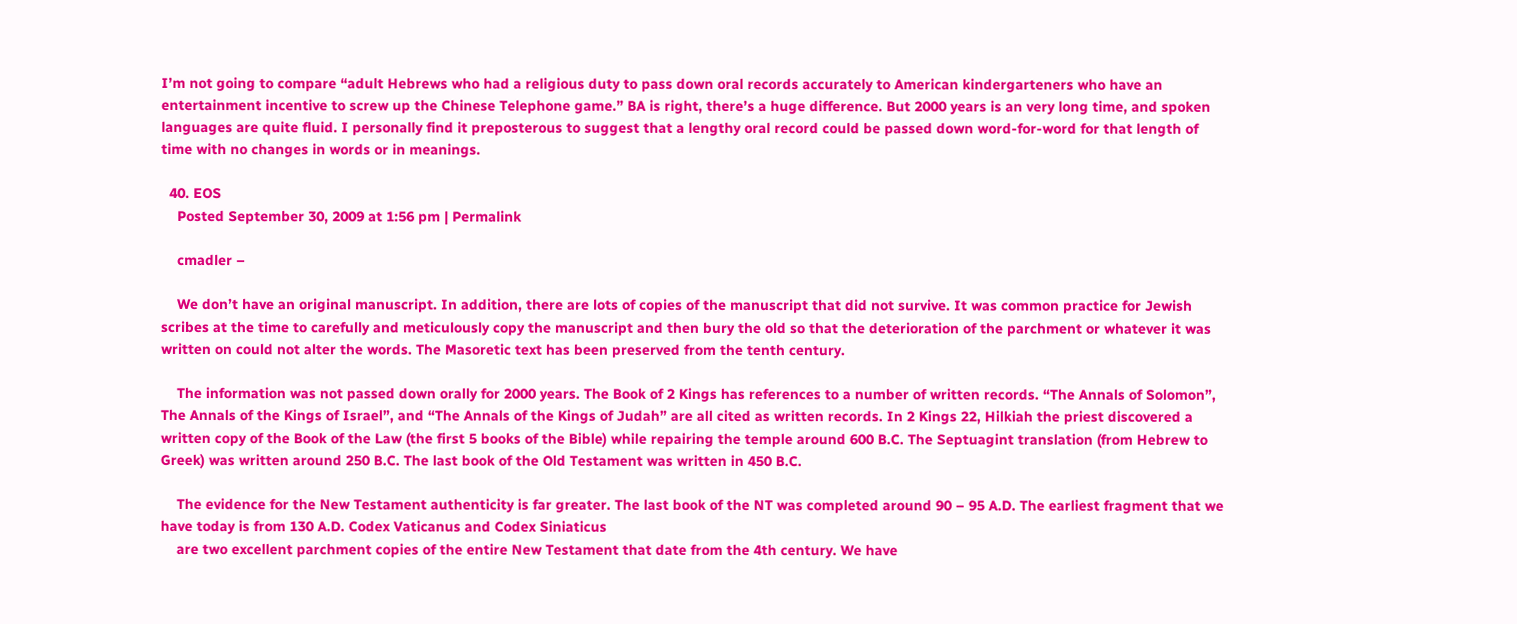I’m not going to compare “adult Hebrews who had a religious duty to pass down oral records accurately to American kindergarteners who have an entertainment incentive to screw up the Chinese Telephone game.” BA is right, there’s a huge difference. But 2000 years is an very long time, and spoken languages are quite fluid. I personally find it preposterous to suggest that a lengthy oral record could be passed down word-for-word for that length of time with no changes in words or in meanings.

  40. EOS
    Posted September 30, 2009 at 1:56 pm | Permalink

    cmadler –

    We don’t have an original manuscript. In addition, there are lots of copies of the manuscript that did not survive. It was common practice for Jewish scribes at the time to carefully and meticulously copy the manuscript and then bury the old so that the deterioration of the parchment or whatever it was written on could not alter the words. The Masoretic text has been preserved from the tenth century.

    The information was not passed down orally for 2000 years. The Book of 2 Kings has references to a number of written records. “The Annals of Solomon”, The Annals of the Kings of Israel”, and “The Annals of the Kings of Judah” are all cited as written records. In 2 Kings 22, Hilkiah the priest discovered a written copy of the Book of the Law (the first 5 books of the Bible) while repairing the temple around 600 B.C. The Septuagint translation (from Hebrew to Greek) was written around 250 B.C. The last book of the Old Testament was written in 450 B.C.

    The evidence for the New Testament authenticity is far greater. The last book of the NT was completed around 90 – 95 A.D. The earliest fragment that we have today is from 130 A.D. Codex Vaticanus and Codex Siniaticus
    are two excellent parchment copies of the entire New Testament that date from the 4th century. We have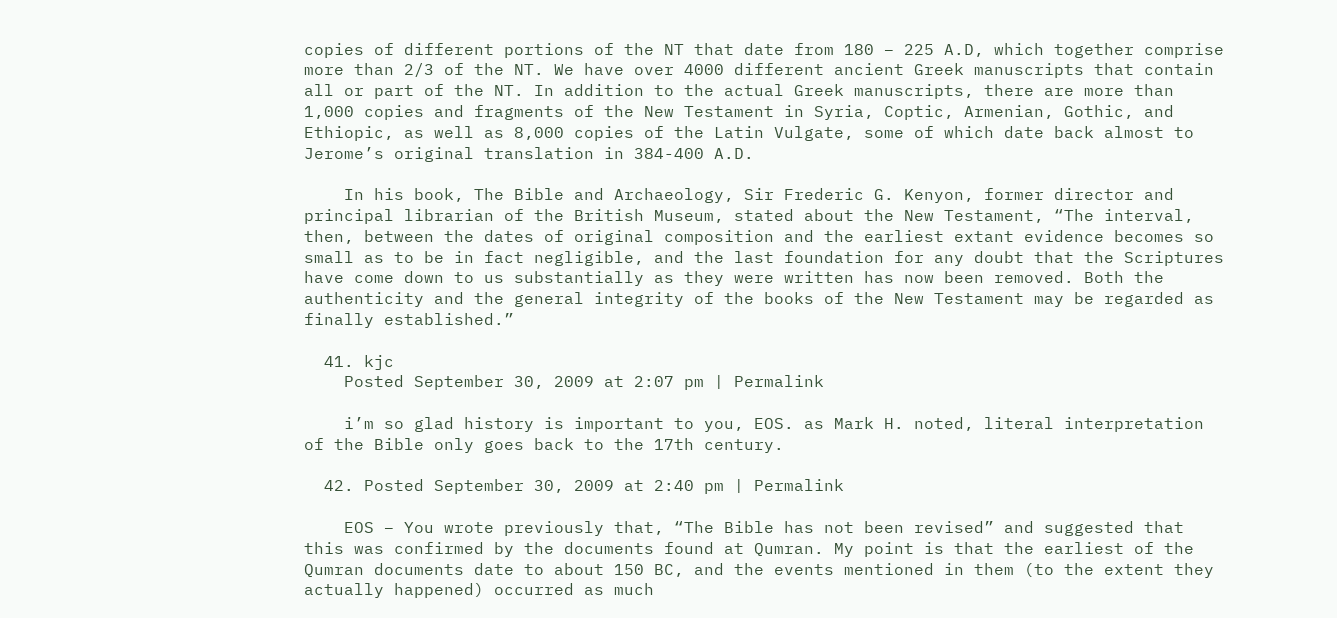copies of different portions of the NT that date from 180 – 225 A.D, which together comprise more than 2/3 of the NT. We have over 4000 different ancient Greek manuscripts that contain all or part of the NT. In addition to the actual Greek manuscripts, there are more than 1,000 copies and fragments of the New Testament in Syria, Coptic, Armenian, Gothic, and Ethiopic, as well as 8,000 copies of the Latin Vulgate, some of which date back almost to Jerome’s original translation in 384-400 A.D.

    In his book, The Bible and Archaeology, Sir Frederic G. Kenyon, former director and principal librarian of the British Museum, stated about the New Testament, “The interval, then, between the dates of original composition and the earliest extant evidence becomes so small as to be in fact negligible, and the last foundation for any doubt that the Scriptures have come down to us substantially as they were written has now been removed. Both the authenticity and the general integrity of the books of the New Testament may be regarded as finally established.”

  41. kjc
    Posted September 30, 2009 at 2:07 pm | Permalink

    i’m so glad history is important to you, EOS. as Mark H. noted, literal interpretation of the Bible only goes back to the 17th century.

  42. Posted September 30, 2009 at 2:40 pm | Permalink

    EOS – You wrote previously that, “The Bible has not been revised” and suggested that this was confirmed by the documents found at Qumran. My point is that the earliest of the Qumran documents date to about 150 BC, and the events mentioned in them (to the extent they actually happened) occurred as much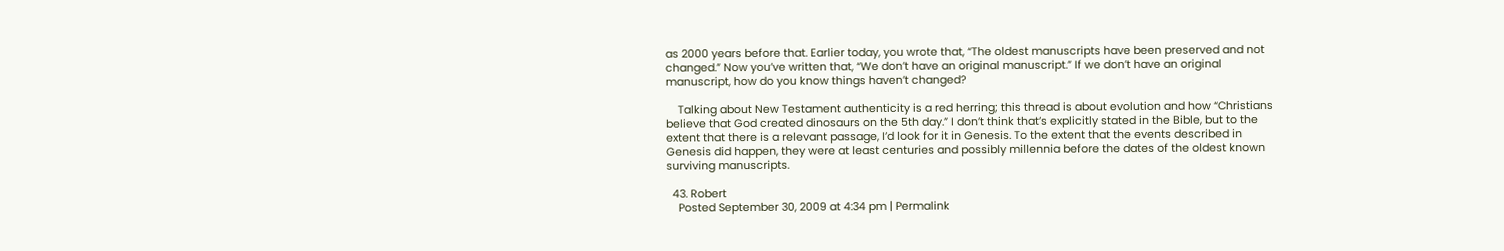as 2000 years before that. Earlier today, you wrote that, “The oldest manuscripts have been preserved and not changed.” Now you’ve written that, “We don’t have an original manuscript.” If we don’t have an original manuscript, how do you know things haven’t changed?

    Talking about New Testament authenticity is a red herring; this thread is about evolution and how “Christians believe that God created dinosaurs on the 5th day.” I don’t think that’s explicitly stated in the Bible, but to the extent that there is a relevant passage, I’d look for it in Genesis. To the extent that the events described in Genesis did happen, they were at least centuries and possibly millennia before the dates of the oldest known surviving manuscripts.

  43. Robert
    Posted September 30, 2009 at 4:34 pm | Permalink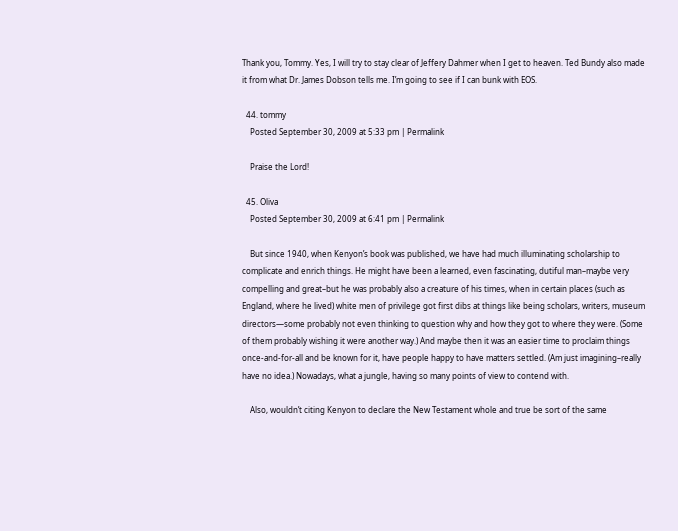Thank you, Tommy. Yes, I will try to stay clear of Jeffery Dahmer when I get to heaven. Ted Bundy also made it from what Dr. James Dobson tells me. I’m going to see if I can bunk with EOS.

  44. tommy
    Posted September 30, 2009 at 5:33 pm | Permalink

    Praise the Lord!

  45. Oliva
    Posted September 30, 2009 at 6:41 pm | Permalink

    But since 1940, when Kenyon’s book was published, we have had much illuminating scholarship to complicate and enrich things. He might have been a learned, even fascinating, dutiful man–maybe very compelling and great–but he was probably also a creature of his times, when in certain places (such as England, where he lived) white men of privilege got first dibs at things like being scholars, writers, museum directors—some probably not even thinking to question why and how they got to where they were. (Some of them probably wishing it were another way.) And maybe then it was an easier time to proclaim things once-and-for-all and be known for it, have people happy to have matters settled. (Am just imagining–really have no idea.) Nowadays, what a jungle, having so many points of view to contend with.

    Also, wouldn’t citing Kenyon to declare the New Testament whole and true be sort of the same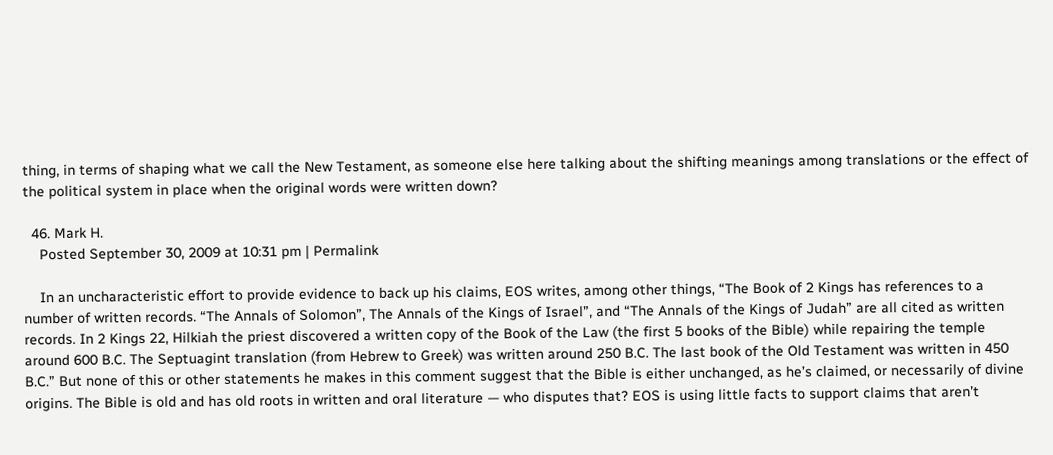thing, in terms of shaping what we call the New Testament, as someone else here talking about the shifting meanings among translations or the effect of the political system in place when the original words were written down?

  46. Mark H.
    Posted September 30, 2009 at 10:31 pm | Permalink

    In an uncharacteristic effort to provide evidence to back up his claims, EOS writes, among other things, “The Book of 2 Kings has references to a number of written records. “The Annals of Solomon”, The Annals of the Kings of Israel”, and “The Annals of the Kings of Judah” are all cited as written records. In 2 Kings 22, Hilkiah the priest discovered a written copy of the Book of the Law (the first 5 books of the Bible) while repairing the temple around 600 B.C. The Septuagint translation (from Hebrew to Greek) was written around 250 B.C. The last book of the Old Testament was written in 450 B.C.” But none of this or other statements he makes in this comment suggest that the Bible is either unchanged, as he’s claimed, or necessarily of divine origins. The Bible is old and has old roots in written and oral literature — who disputes that? EOS is using little facts to support claims that aren’t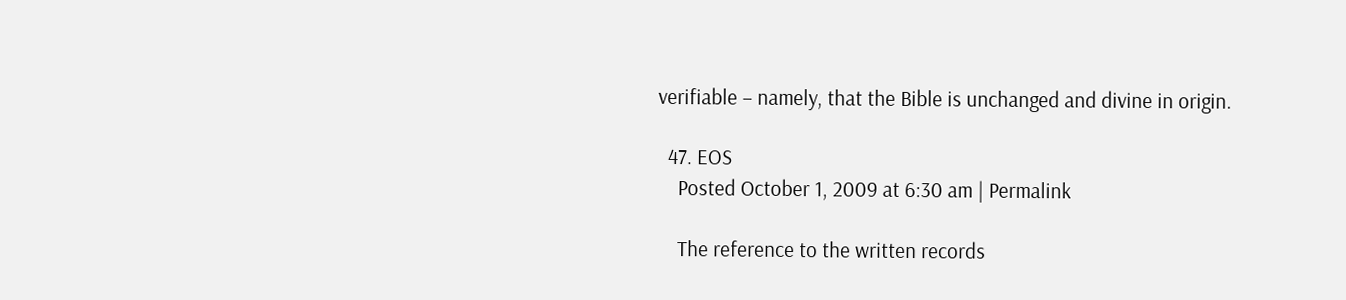verifiable – namely, that the Bible is unchanged and divine in origin.

  47. EOS
    Posted October 1, 2009 at 6:30 am | Permalink

    The reference to the written records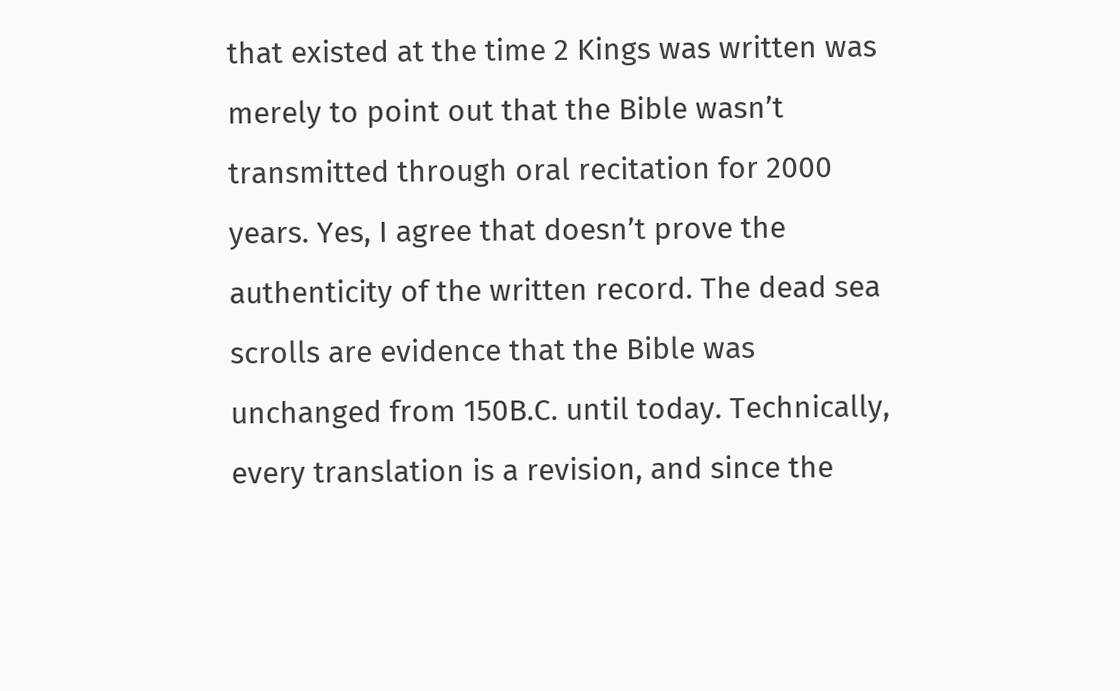that existed at the time 2 Kings was written was merely to point out that the Bible wasn’t transmitted through oral recitation for 2000 years. Yes, I agree that doesn’t prove the authenticity of the written record. The dead sea scrolls are evidence that the Bible was unchanged from 150B.C. until today. Technically, every translation is a revision, and since the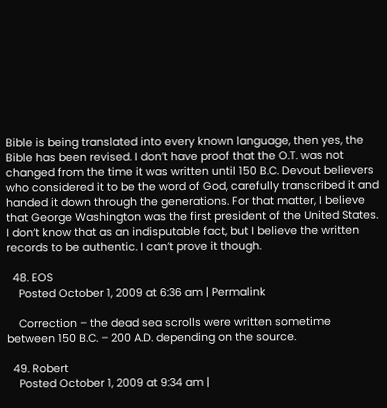Bible is being translated into every known language, then yes, the Bible has been revised. I don’t have proof that the O.T. was not changed from the time it was written until 150 B.C. Devout believers who considered it to be the word of God, carefully transcribed it and handed it down through the generations. For that matter, I believe that George Washington was the first president of the United States. I don’t know that as an indisputable fact, but I believe the written records to be authentic. I can’t prove it though.

  48. EOS
    Posted October 1, 2009 at 6:36 am | Permalink

    Correction – the dead sea scrolls were written sometime between 150 B.C. – 200 A.D. depending on the source.

  49. Robert
    Posted October 1, 2009 at 9:34 am |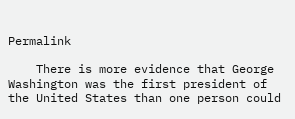Permalink

    There is more evidence that George Washington was the first president of the United States than one person could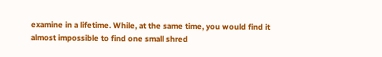examine in a lifetime. While, at the same time, you would find it almost impossible to find one small shred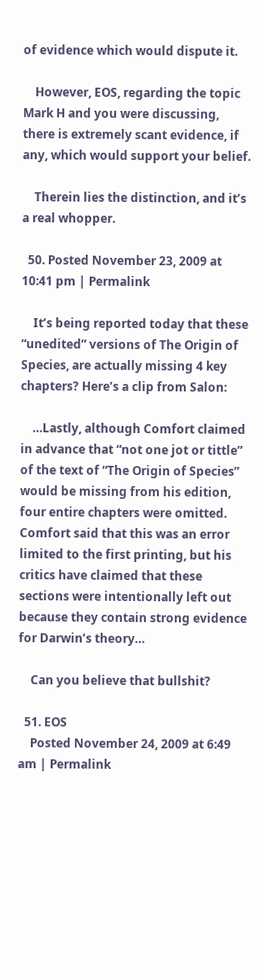of evidence which would dispute it.

    However, EOS, regarding the topic Mark H and you were discussing, there is extremely scant evidence, if any, which would support your belief.

    Therein lies the distinction, and it’s a real whopper.

  50. Posted November 23, 2009 at 10:41 pm | Permalink

    It’s being reported today that these “unedited” versions of The Origin of Species, are actually missing 4 key chapters? Here’s a clip from Salon:

    …Lastly, although Comfort claimed in advance that “not one jot or tittle” of the text of “The Origin of Species” would be missing from his edition, four entire chapters were omitted. Comfort said that this was an error limited to the first printing, but his critics have claimed that these sections were intentionally left out because they contain strong evidence for Darwin’s theory…

    Can you believe that bullshit?

  51. EOS
    Posted November 24, 2009 at 6:49 am | Permalink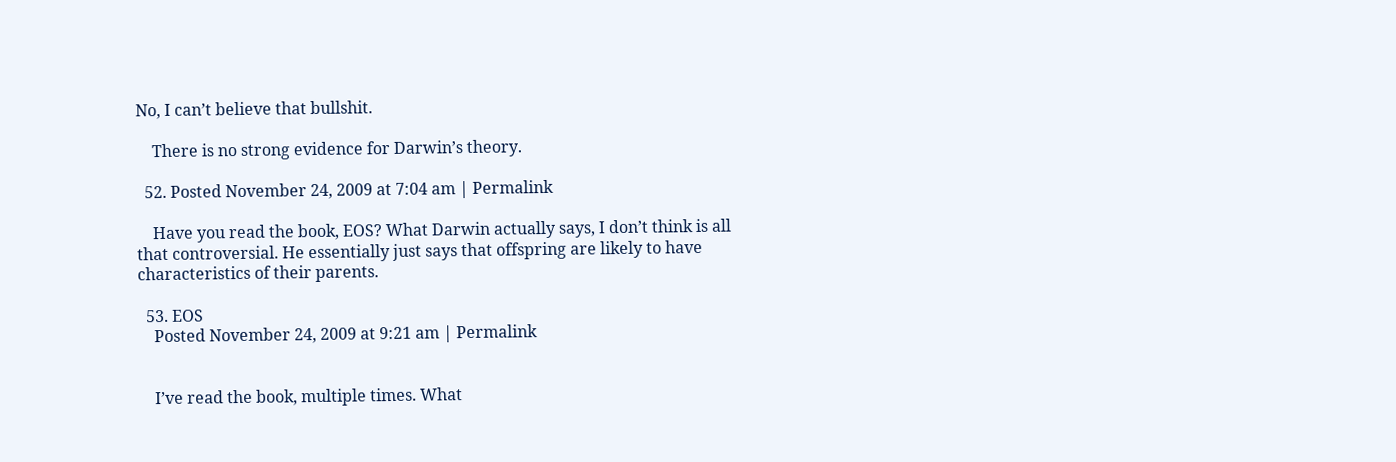No, I can’t believe that bullshit.

    There is no strong evidence for Darwin’s theory.

  52. Posted November 24, 2009 at 7:04 am | Permalink

    Have you read the book, EOS? What Darwin actually says, I don’t think is all that controversial. He essentially just says that offspring are likely to have characteristics of their parents.

  53. EOS
    Posted November 24, 2009 at 9:21 am | Permalink


    I’ve read the book, multiple times. What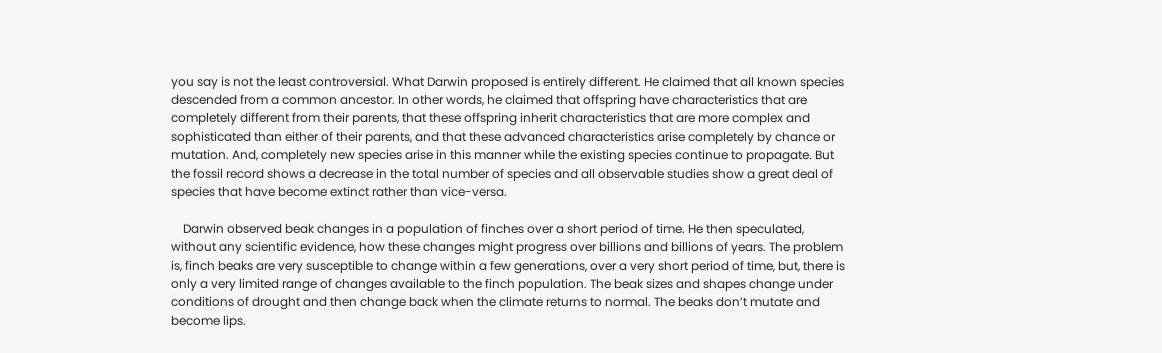you say is not the least controversial. What Darwin proposed is entirely different. He claimed that all known species descended from a common ancestor. In other words, he claimed that offspring have characteristics that are completely different from their parents, that these offspring inherit characteristics that are more complex and sophisticated than either of their parents, and that these advanced characteristics arise completely by chance or mutation. And, completely new species arise in this manner while the existing species continue to propagate. But the fossil record shows a decrease in the total number of species and all observable studies show a great deal of species that have become extinct rather than vice-versa.

    Darwin observed beak changes in a population of finches over a short period of time. He then speculated, without any scientific evidence, how these changes might progress over billions and billions of years. The problem is, finch beaks are very susceptible to change within a few generations, over a very short period of time, but, there is only a very limited range of changes available to the finch population. The beak sizes and shapes change under conditions of drought and then change back when the climate returns to normal. The beaks don’t mutate and become lips.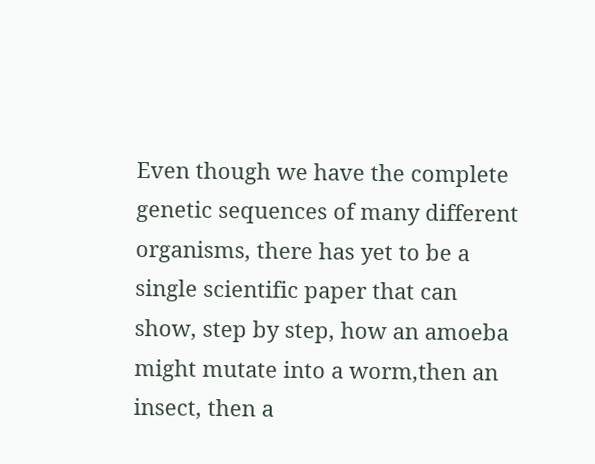Even though we have the complete genetic sequences of many different organisms, there has yet to be a single scientific paper that can show, step by step, how an amoeba might mutate into a worm,then an insect, then a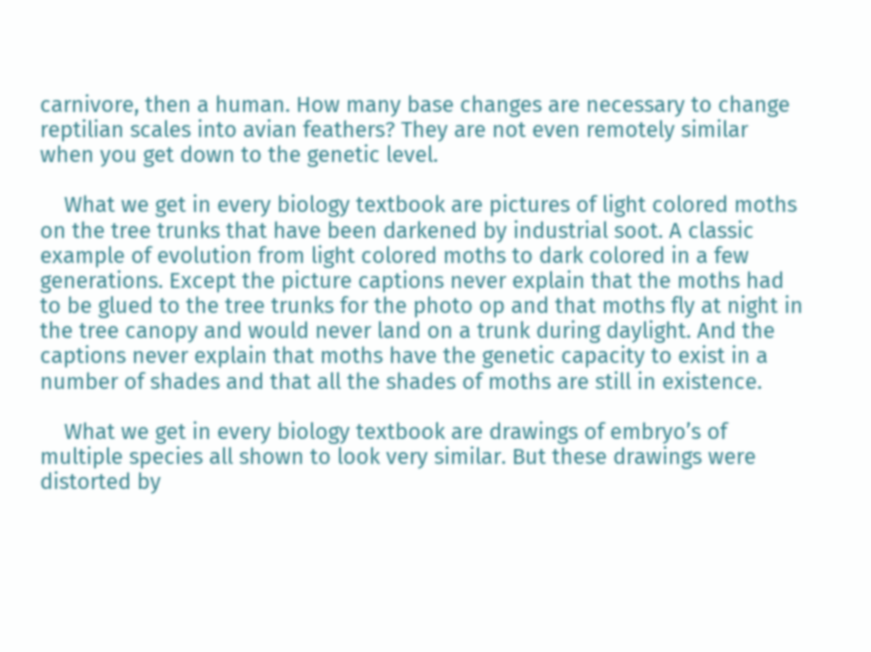carnivore, then a human. How many base changes are necessary to change reptilian scales into avian feathers? They are not even remotely similar when you get down to the genetic level.

    What we get in every biology textbook are pictures of light colored moths on the tree trunks that have been darkened by industrial soot. A classic example of evolution from light colored moths to dark colored in a few generations. Except the picture captions never explain that the moths had to be glued to the tree trunks for the photo op and that moths fly at night in the tree canopy and would never land on a trunk during daylight. And the captions never explain that moths have the genetic capacity to exist in a number of shades and that all the shades of moths are still in existence.

    What we get in every biology textbook are drawings of embryo’s of multiple species all shown to look very similar. But these drawings were distorted by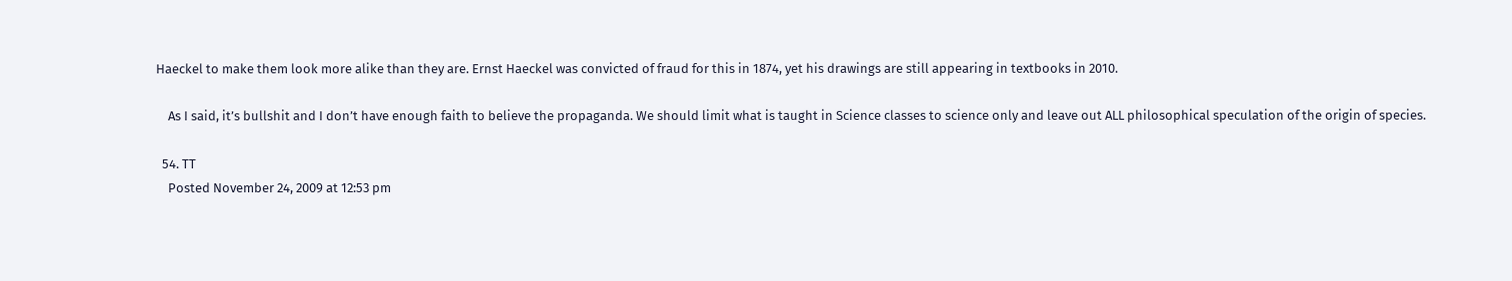Haeckel to make them look more alike than they are. Ernst Haeckel was convicted of fraud for this in 1874, yet his drawings are still appearing in textbooks in 2010.

    As I said, it’s bullshit and I don’t have enough faith to believe the propaganda. We should limit what is taught in Science classes to science only and leave out ALL philosophical speculation of the origin of species.

  54. TT
    Posted November 24, 2009 at 12:53 pm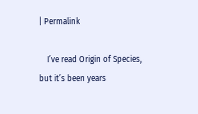| Permalink

    I’ve read Origin of Species, but it’s been years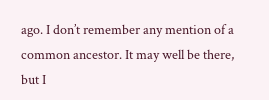ago. I don’t remember any mention of a common ancestor. It may well be there, but I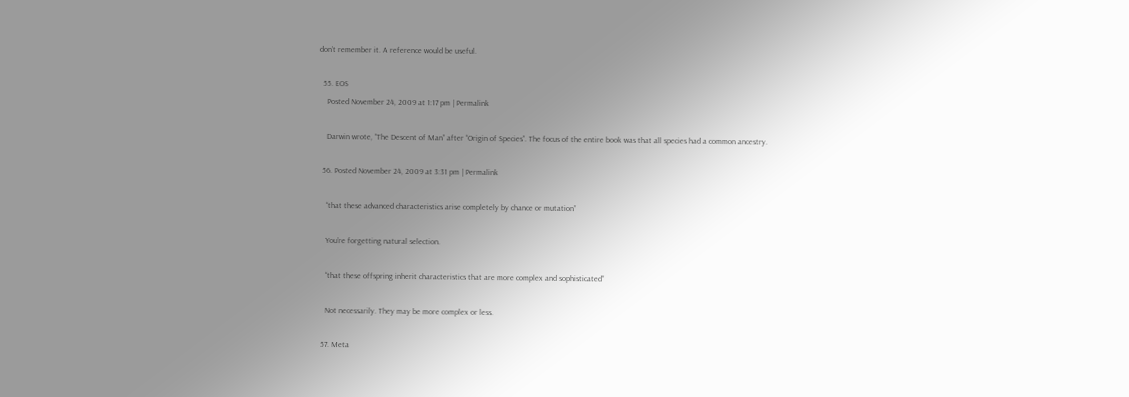don’t remember it. A reference would be useful.

  55. EOS
    Posted November 24, 2009 at 1:17 pm | Permalink

    Darwin wrote, “The Descent of Man” after “Origin of Species”. The focus of the entire book was that all species had a common ancestry.

  56. Posted November 24, 2009 at 3:31 pm | Permalink

    “that these advanced characteristics arise completely by chance or mutation”

    You’re forgetting natural selection.

    “that these offspring inherit characteristics that are more complex and sophisticated”

    Not necessarily. They may be more complex or less.

  57. Meta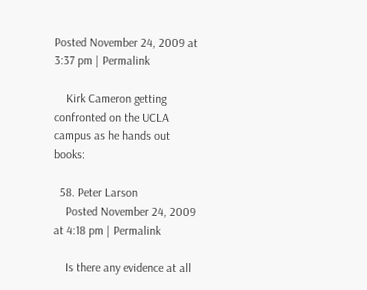Posted November 24, 2009 at 3:37 pm | Permalink

    Kirk Cameron getting confronted on the UCLA campus as he hands out books:

  58. Peter Larson
    Posted November 24, 2009 at 4:18 pm | Permalink

    Is there any evidence at all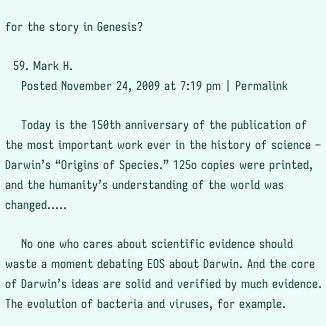for the story in Genesis?

  59. Mark H.
    Posted November 24, 2009 at 7:19 pm | Permalink

    Today is the 150th anniversary of the publication of the most important work ever in the history of science – Darwin’s “Origins of Species.” 125o copies were printed, and the humanity’s understanding of the world was changed…..

    No one who cares about scientific evidence should waste a moment debating EOS about Darwin. And the core of Darwin’s ideas are solid and verified by much evidence. The evolution of bacteria and viruses, for example.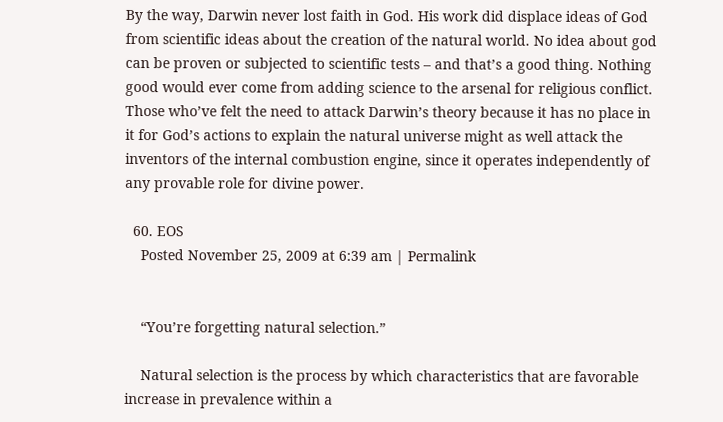By the way, Darwin never lost faith in God. His work did displace ideas of God from scientific ideas about the creation of the natural world. No idea about god can be proven or subjected to scientific tests – and that’s a good thing. Nothing good would ever come from adding science to the arsenal for religious conflict. Those who’ve felt the need to attack Darwin’s theory because it has no place in it for God’s actions to explain the natural universe might as well attack the inventors of the internal combustion engine, since it operates independently of any provable role for divine power.

  60. EOS
    Posted November 25, 2009 at 6:39 am | Permalink


    “You’re forgetting natural selection.”

    Natural selection is the process by which characteristics that are favorable increase in prevalence within a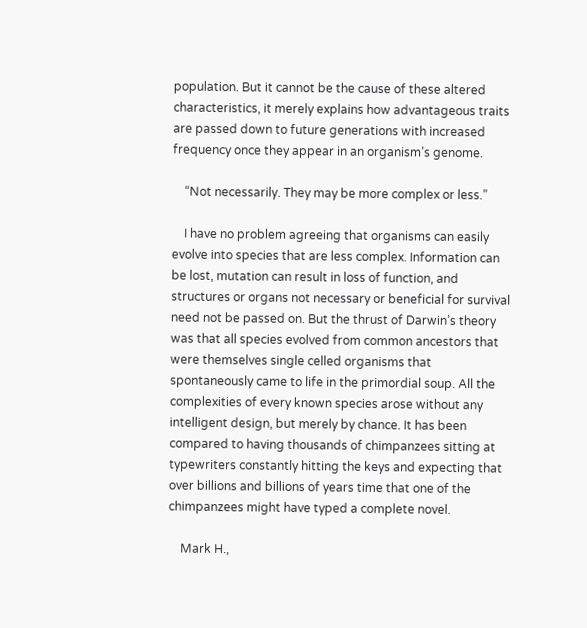population. But it cannot be the cause of these altered characteristics, it merely explains how advantageous traits are passed down to future generations with increased frequency once they appear in an organism’s genome.

    “Not necessarily. They may be more complex or less.”

    I have no problem agreeing that organisms can easily evolve into species that are less complex. Information can be lost, mutation can result in loss of function, and structures or organs not necessary or beneficial for survival need not be passed on. But the thrust of Darwin’s theory was that all species evolved from common ancestors that were themselves single celled organisms that spontaneously came to life in the primordial soup. All the complexities of every known species arose without any intelligent design, but merely by chance. It has been compared to having thousands of chimpanzees sitting at typewriters constantly hitting the keys and expecting that over billions and billions of years time that one of the chimpanzees might have typed a complete novel.

    Mark H.,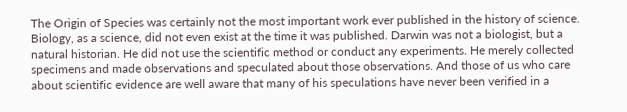The Origin of Species was certainly not the most important work ever published in the history of science. Biology, as a science, did not even exist at the time it was published. Darwin was not a biologist, but a natural historian. He did not use the scientific method or conduct any experiments. He merely collected specimens and made observations and speculated about those observations. And those of us who care about scientific evidence are well aware that many of his speculations have never been verified in a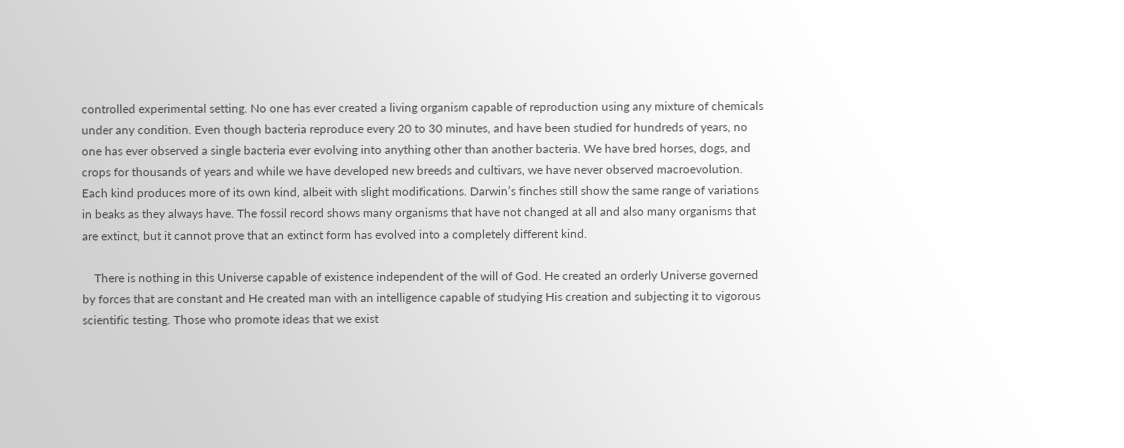controlled experimental setting. No one has ever created a living organism capable of reproduction using any mixture of chemicals under any condition. Even though bacteria reproduce every 20 to 30 minutes, and have been studied for hundreds of years, no one has ever observed a single bacteria ever evolving into anything other than another bacteria. We have bred horses, dogs, and crops for thousands of years and while we have developed new breeds and cultivars, we have never observed macroevolution. Each kind produces more of its own kind, albeit with slight modifications. Darwin’s finches still show the same range of variations in beaks as they always have. The fossil record shows many organisms that have not changed at all and also many organisms that are extinct, but it cannot prove that an extinct form has evolved into a completely different kind.

    There is nothing in this Universe capable of existence independent of the will of God. He created an orderly Universe governed by forces that are constant and He created man with an intelligence capable of studying His creation and subjecting it to vigorous scientific testing. Those who promote ideas that we exist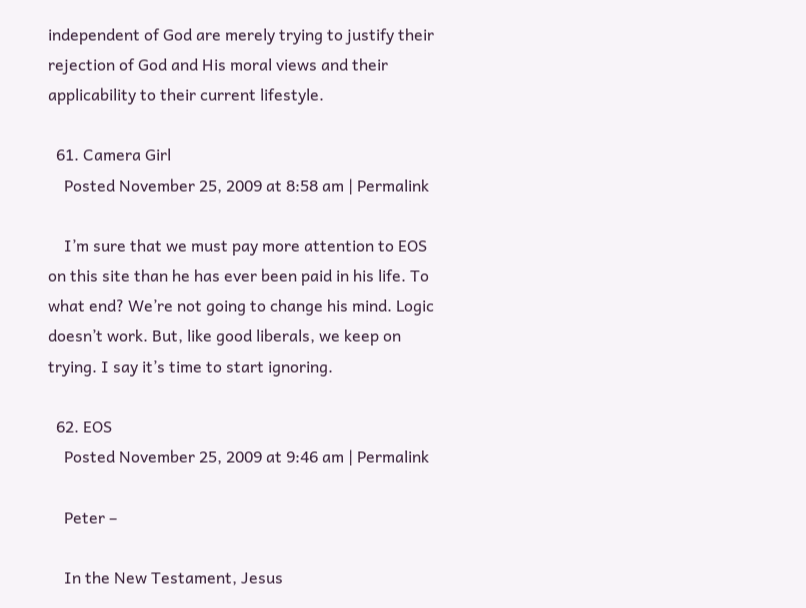independent of God are merely trying to justify their rejection of God and His moral views and their applicability to their current lifestyle.

  61. Camera Girl
    Posted November 25, 2009 at 8:58 am | Permalink

    I’m sure that we must pay more attention to EOS on this site than he has ever been paid in his life. To what end? We’re not going to change his mind. Logic doesn’t work. But, like good liberals, we keep on trying. I say it’s time to start ignoring.

  62. EOS
    Posted November 25, 2009 at 9:46 am | Permalink

    Peter –

    In the New Testament, Jesus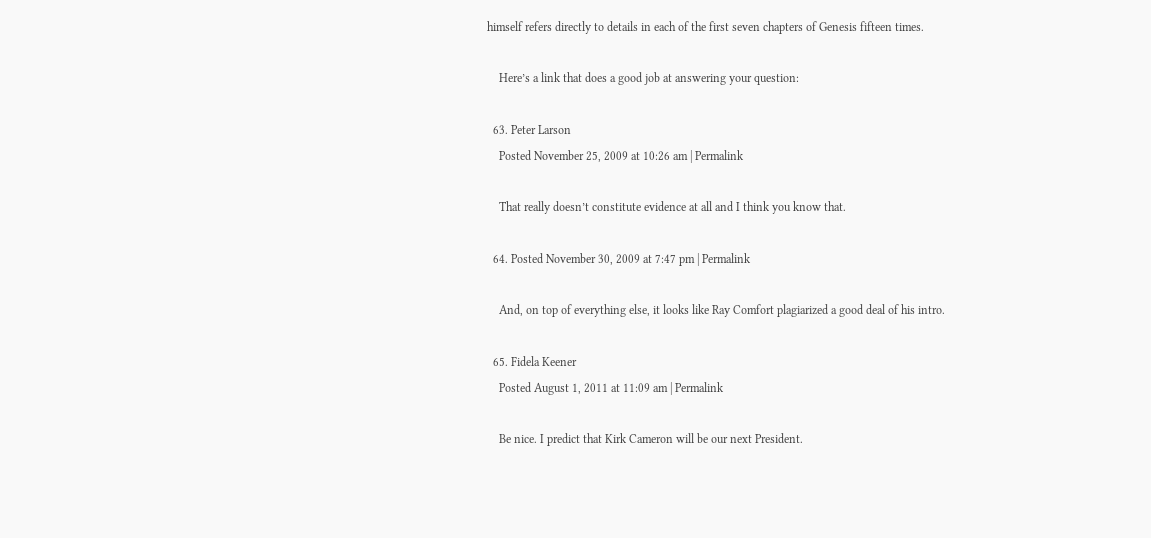himself refers directly to details in each of the first seven chapters of Genesis fifteen times.

    Here’s a link that does a good job at answering your question:

  63. Peter Larson
    Posted November 25, 2009 at 10:26 am | Permalink

    That really doesn’t constitute evidence at all and I think you know that.

  64. Posted November 30, 2009 at 7:47 pm | Permalink

    And, on top of everything else, it looks like Ray Comfort plagiarized a good deal of his intro.

  65. Fidela Keener
    Posted August 1, 2011 at 11:09 am | Permalink

    Be nice. I predict that Kirk Cameron will be our next President.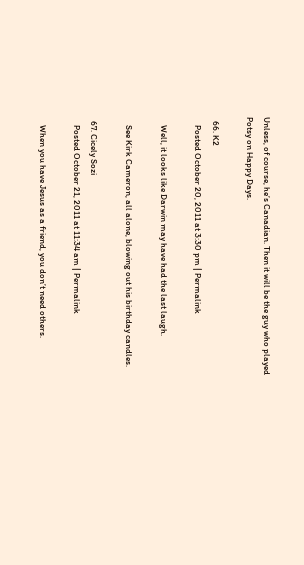Unless, of course, he’s Canadian. Then it will be the guy who played Potsy on Happy Days.

  66. K2
    Posted October 20, 2011 at 3:30 pm | Permalink

    Well, it looks like Darwin may have had the last laugh.

    See Kirk Cameron, all alone, blowing out his birthday candles.

  67. Cicely Sozi
    Posted October 21, 2011 at 11:34 am | Permalink

    When you have Jesus as a friend, you don’t need others.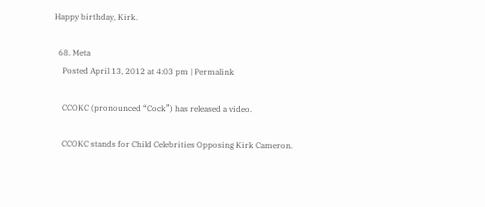Happy birthday, Kirk.

  68. Meta
    Posted April 13, 2012 at 4:03 pm | Permalink

    CCOKC (pronounced “Cock”) has released a video.

    CCOKC stands for Child Celebrities Opposing Kirk Cameron.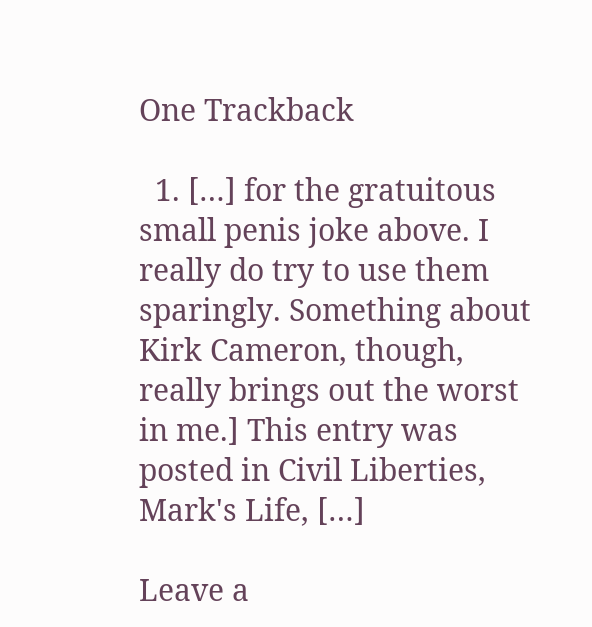One Trackback

  1. […] for the gratuitous small penis joke above. I really do try to use them sparingly. Something about Kirk Cameron, though, really brings out the worst in me.] This entry was posted in Civil Liberties, Mark's Life, […]

Leave a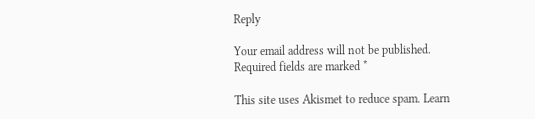Reply

Your email address will not be published. Required fields are marked *

This site uses Akismet to reduce spam. Learn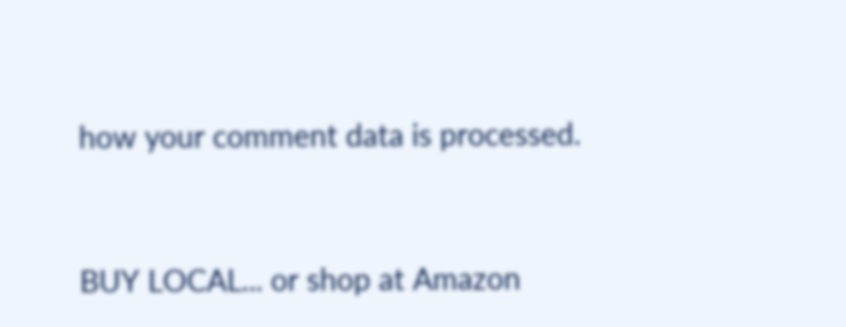how your comment data is processed.


BUY LOCAL... or shop at Amazon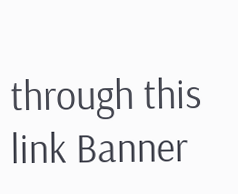through this link Banner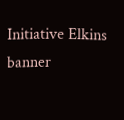Initiative Elkins banner